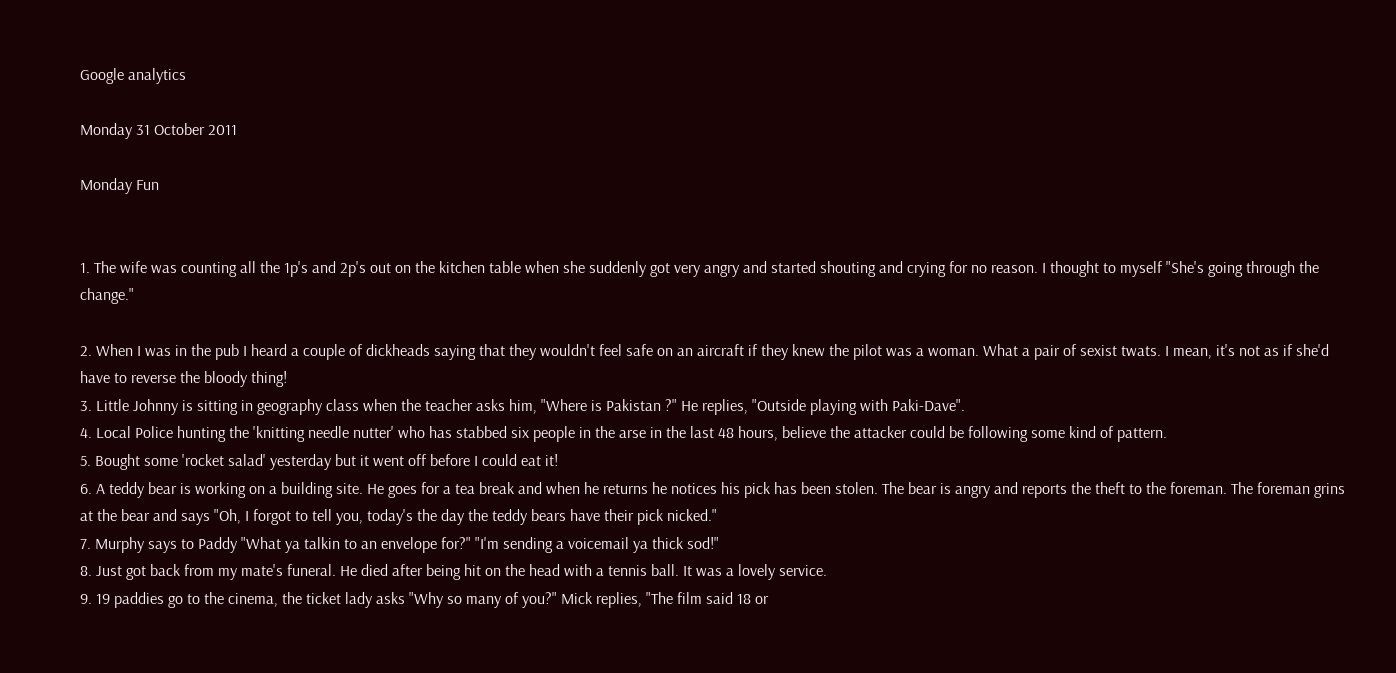Google analytics

Monday 31 October 2011

Monday Fun


1. The wife was counting all the 1p's and 2p's out on the kitchen table when she suddenly got very angry and started shouting and crying for no reason. I thought to myself "She's going through the change."

2. When I was in the pub I heard a couple of dickheads saying that they wouldn't feel safe on an aircraft if they knew the pilot was a woman. What a pair of sexist twats. I mean, it's not as if she'd have to reverse the bloody thing!
3. Little Johnny is sitting in geography class when the teacher asks him, "Where is Pakistan ?" He replies, "Outside playing with Paki-Dave".
4. Local Police hunting the 'knitting needle nutter' who has stabbed six people in the arse in the last 48 hours, believe the attacker could be following some kind of pattern.
5. Bought some 'rocket salad' yesterday but it went off before I could eat it!
6. A teddy bear is working on a building site. He goes for a tea break and when he returns he notices his pick has been stolen. The bear is angry and reports the theft to the foreman. The foreman grins at the bear and says "Oh, I forgot to tell you, today's the day the teddy bears have their pick nicked."
7. Murphy says to Paddy "What ya talkin to an envelope for?" "I'm sending a voicemail ya thick sod!"
8. Just got back from my mate's funeral. He died after being hit on the head with a tennis ball. It was a lovely service.
9. 19 paddies go to the cinema, the ticket lady asks "Why so many of you?" Mick replies, "The film said 18 or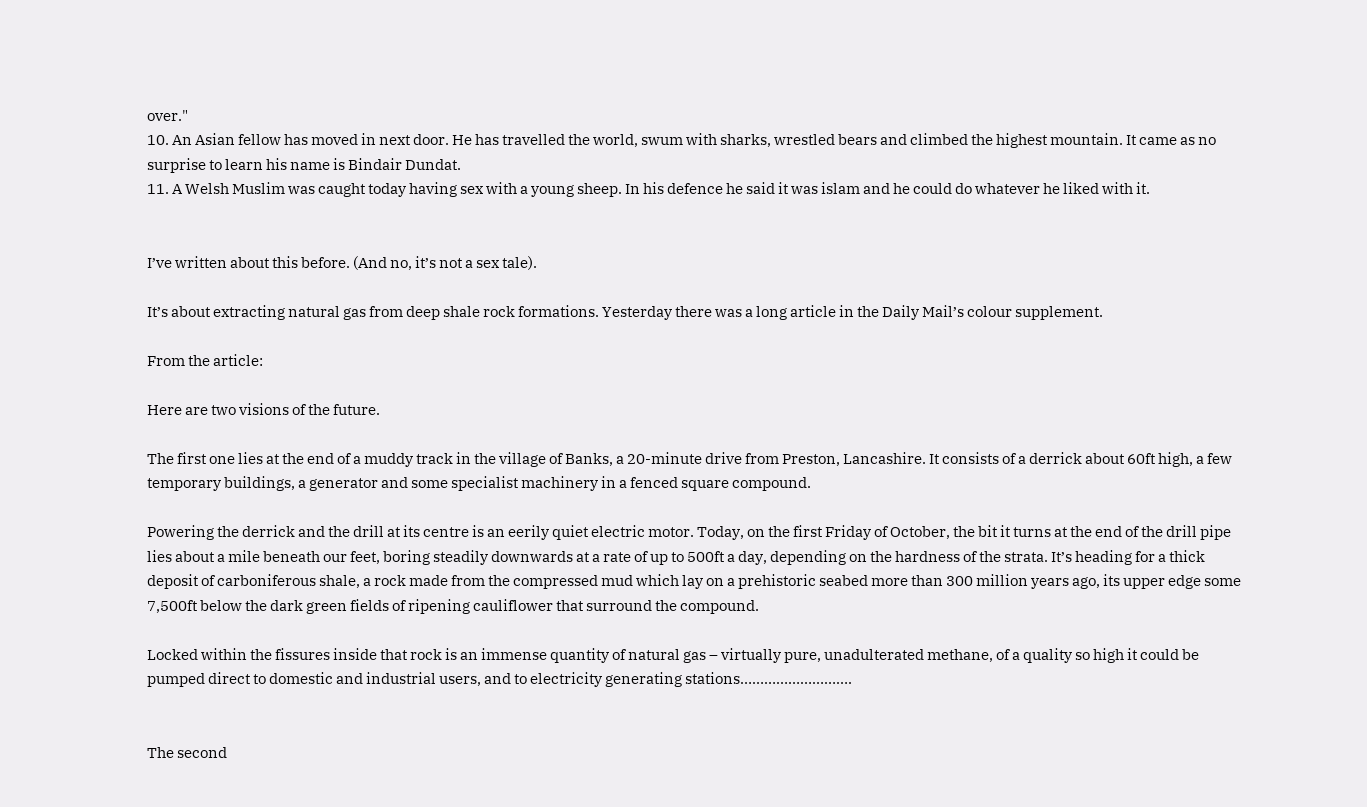over."
10. An Asian fellow has moved in next door. He has travelled the world, swum with sharks, wrestled bears and climbed the highest mountain. It came as no surprise to learn his name is Bindair Dundat.
11. A Welsh Muslim was caught today having sex with a young sheep. In his defence he said it was islam and he could do whatever he liked with it.


I’ve written about this before. (And no, it’s not a sex tale).

It’s about extracting natural gas from deep shale rock formations. Yesterday there was a long article in the Daily Mail’s colour supplement.

From the article:

Here are two visions of the future.

The first one lies at the end of a muddy track in the village of Banks, a 20-minute drive from Preston, Lancashire. It consists of a derrick about 60ft high, a few temporary buildings, a generator and some specialist machinery in a fenced square compound.

Powering the derrick and the drill at its centre is an eerily quiet electric motor. Today, on the first Friday of October, the bit it turns at the end of the drill pipe lies about a mile beneath our feet, boring steadily downwards at a rate of up to 500ft a day, depending on the hardness of the strata. It’s heading for a thick deposit of carboniferous shale, a rock made from the compressed mud which lay on a prehistoric seabed more than 300 million years ago, its upper edge some 7,500ft below the dark green fields of ripening cauliflower that surround the compound.

Locked within the fissures inside that rock is an immense quantity of natural gas – virtually pure, unadulterated methane, of a quality so high it could be pumped direct to domestic and industrial users, and to electricity generating stations……………………….


The second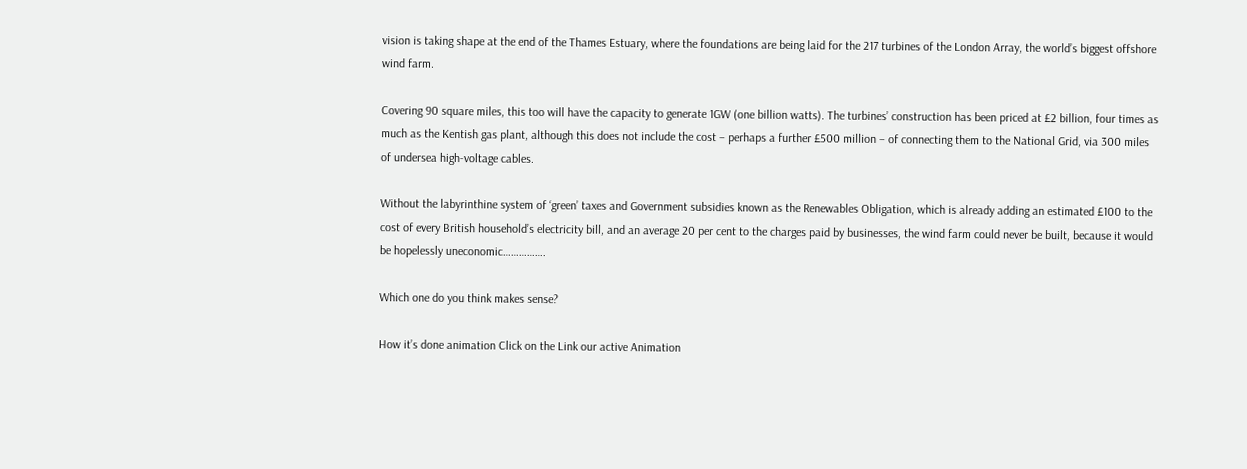vision is taking shape at the end of the Thames Estuary, where the foundations are being laid for the 217 turbines of the London Array, the world’s biggest offshore wind farm.

Covering 90 square miles, this too will have the capacity to generate 1GW (one billion watts). The turbines’ construction has been priced at £2 billion, four times as much as the Kentish gas plant, although this does not include the cost – perhaps a further £500 million – of connecting them to the National Grid, via 300 miles of undersea high-voltage cables.

Without the labyrinthine system of ‘green’ taxes and Government subsidies known as the Renewables Obligation, which is already adding an estimated £100 to the cost of every British household’s electricity bill, and an average 20 per cent to the charges paid by businesses, the wind farm could never be built, because it would be hopelessly uneconomic…………….

Which one do you think makes sense?

How it’s done animation Click on the Link our active Animation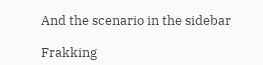And the scenario in the sidebar

Frakking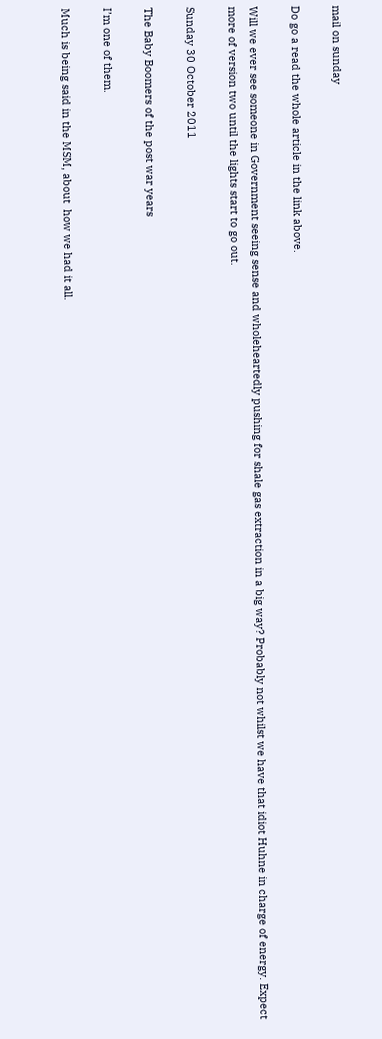mail on sunday

Do go a read the whole article in the link above.

Will we ever see someone in Government seeing sense and wholeheartedly pushing for shale gas extraction in a big way? Probably not whilst we have that idiot Huhne in charge of energy. Expect more of version two until the lights start to go out.

Sunday 30 October 2011

The Baby Boomers of the post war years

I’m one of them.

Much is being said in the MSM, about  how we had it all.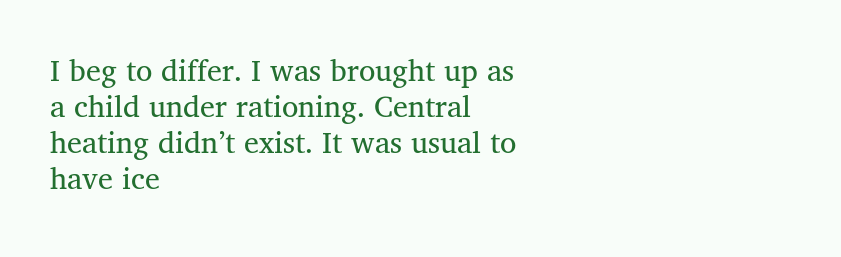I beg to differ. I was brought up as a child under rationing. Central heating didn’t exist. It was usual to have ice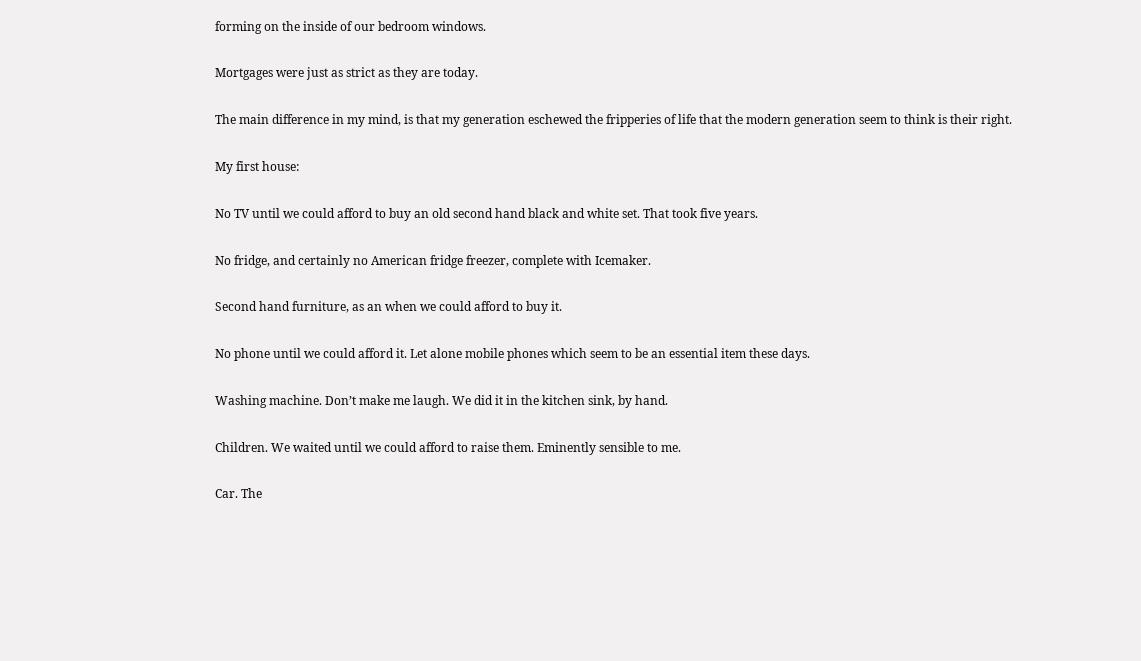forming on the inside of our bedroom windows.

Mortgages were just as strict as they are today.

The main difference in my mind, is that my generation eschewed the fripperies of life that the modern generation seem to think is their right.

My first house:

No TV until we could afford to buy an old second hand black and white set. That took five years.

No fridge, and certainly no American fridge freezer, complete with Icemaker.

Second hand furniture, as an when we could afford to buy it.

No phone until we could afford it. Let alone mobile phones which seem to be an essential item these days.

Washing machine. Don’t make me laugh. We did it in the kitchen sink, by hand.

Children. We waited until we could afford to raise them. Eminently sensible to me.

Car. The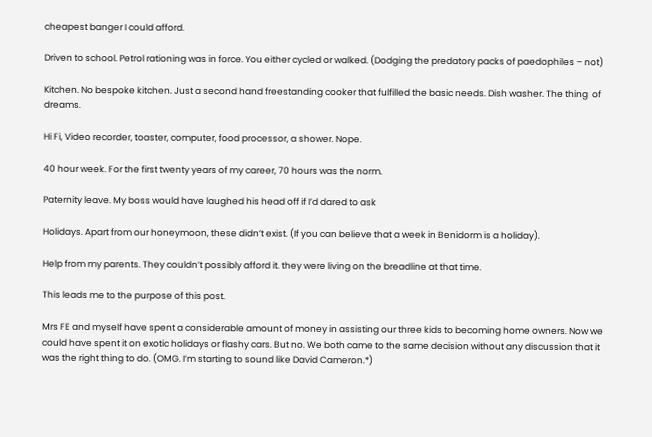cheapest banger I could afford.

Driven to school. Petrol rationing was in force. You either cycled or walked. (Dodging the predatory packs of paedophiles – not)

Kitchen. No bespoke kitchen. Just a second hand freestanding cooker that fulfilled the basic needs. Dish washer. The thing  of dreams.

Hi Fi, Video recorder, toaster, computer, food processor, a shower. Nope.

40 hour week. For the first twenty years of my career, 70 hours was the norm.

Paternity leave. My boss would have laughed his head off if I’d dared to ask

Holidays. Apart from our honeymoon, these didn’t exist. (If you can believe that a week in Benidorm is a holiday).

Help from my parents. They couldn’t possibly afford it. they were living on the breadline at that time.

This leads me to the purpose of this post.

Mrs FE and myself have spent a considerable amount of money in assisting our three kids to becoming home owners. Now we could have spent it on exotic holidays or flashy cars. But no. We both came to the same decision without any discussion that it was the right thing to do. (OMG. I’m starting to sound like David Cameron.*)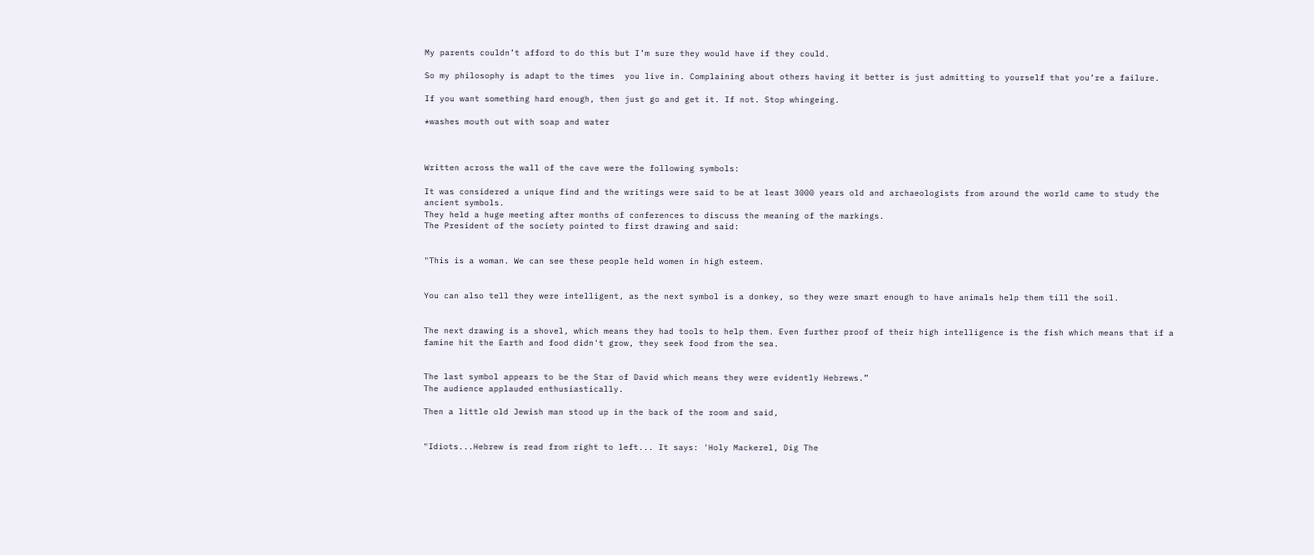My parents couldn’t afford to do this but I’m sure they would have if they could.

So my philosophy is adapt to the times  you live in. Complaining about others having it better is just admitting to yourself that you’re a failure.

If you want something hard enough, then just go and get it. If not. Stop whingeing.

*washes mouth out with soap and water



Written across the wall of the cave were the following symbols:

It was considered a unique find and the writings were said to be at least 3000 years old and archaeologists from around the world came to study the ancient symbols.
They held a huge meeting after months of conferences to discuss the meaning of the markings.
The President of the society pointed to first drawing and said:


"This is a woman. We can see these people held women in high esteem.


You can also tell they were intelligent, as the next symbol is a donkey, so they were smart enough to have animals help them till the soil.


The next drawing is a shovel, which means they had tools to help them. Even further proof of their high intelligence is the fish which means that if a famine hit the Earth and food didn't grow, they seek food from the sea.


The last symbol appears to be the Star of David which means they were evidently Hebrews.”
The audience applauded enthusiastically.

Then a little old Jewish man stood up in the back of the room and said,


"Idiots...Hebrew is read from right to left... It says: 'Holy Mackerel, Dig The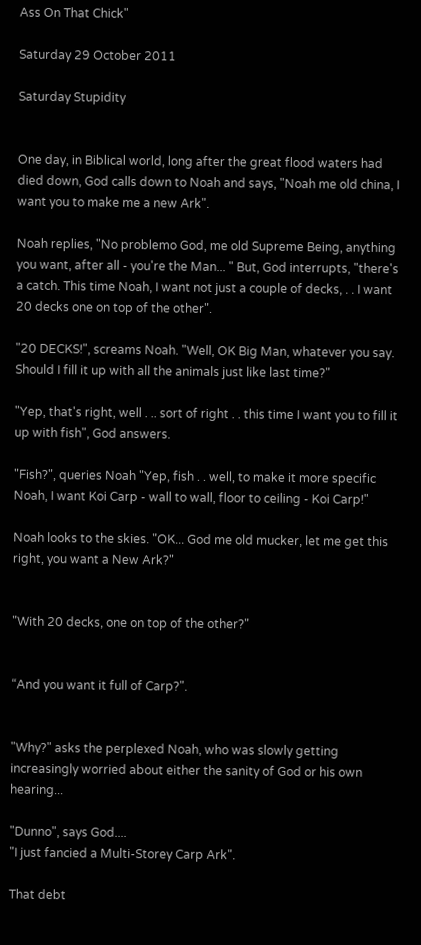Ass On That Chick"

Saturday 29 October 2011

Saturday Stupidity


One day, in Biblical world, long after the great flood waters had died down, God calls down to Noah and says, "Noah me old china, I want you to make me a new Ark".

Noah replies, "No problemo God, me old Supreme Being, anything you want, after all - you're the Man... " But, God interrupts, "there's a catch. This time Noah, I want not just a couple of decks, . . I want 20 decks one on top of the other".

"20 DECKS!", screams Noah. "Well, OK Big Man, whatever you say. Should I fill it up with all the animals just like last time?"

"Yep, that's right, well . .. sort of right . . this time I want you to fill it up with fish", God answers.

"Fish?", queries Noah "Yep, fish . . well, to make it more specific Noah, I want Koi Carp - wall to wall, floor to ceiling - Koi Carp!"

Noah looks to the skies. "OK... God me old mucker, let me get this right, you want a New Ark?"


"With 20 decks, one on top of the other?"


“And you want it full of Carp?".


"Why?" asks the perplexed Noah, who was slowly getting increasingly worried about either the sanity of God or his own hearing...

"Dunno", says God....
"I just fancied a Multi-Storey Carp Ark".

That debt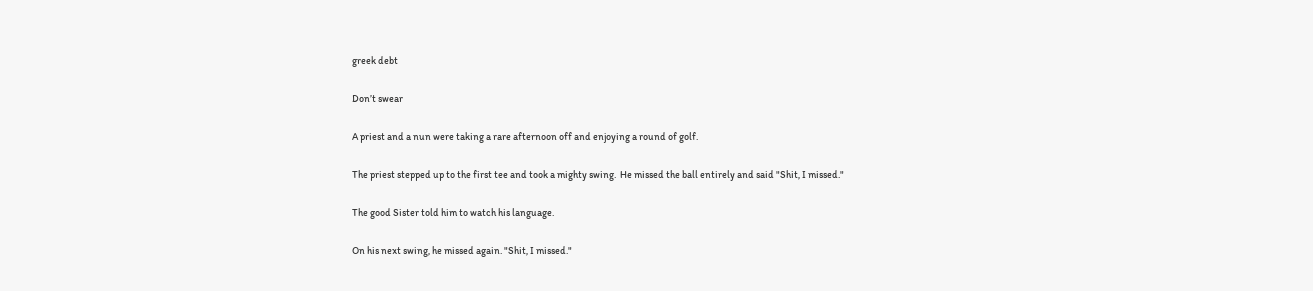greek debt

Don’t swear

A priest and a nun were taking a rare afternoon off and enjoying a round of golf.

The priest stepped up to the first tee and took a mighty swing.  He missed the ball entirely and said "Shit, I missed."

The good Sister told him to watch his language.

On his next swing, he missed again. "Shit, I missed."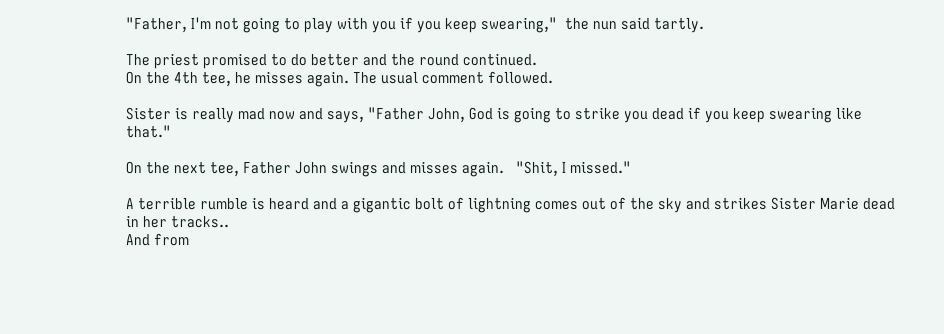"Father, I'm not going to play with you if you keep swearing,"  the nun said tartly.

The priest promised to do better and the round continued.
On the 4th tee, he misses again. The usual comment followed.

Sister is really mad now and says, "Father John, God is going to strike you dead if you keep swearing like that."

On the next tee, Father John swings and misses again.   "Shit, I missed."

A terrible rumble is heard and a gigantic bolt of lightning comes out of the sky and strikes Sister Marie dead in her tracks..
And from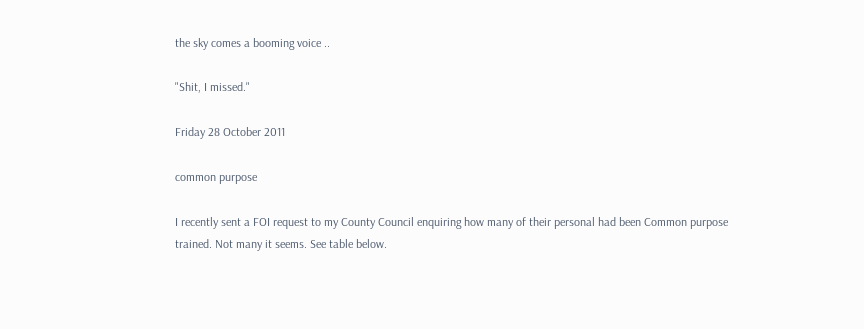the sky comes a booming voice ..

"Shit, I missed."

Friday 28 October 2011

common purpose

I recently sent a FOI request to my County Council enquiring how many of their personal had been Common purpose trained. Not many it seems. See table below.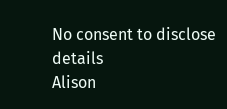No consent to disclose details
Alison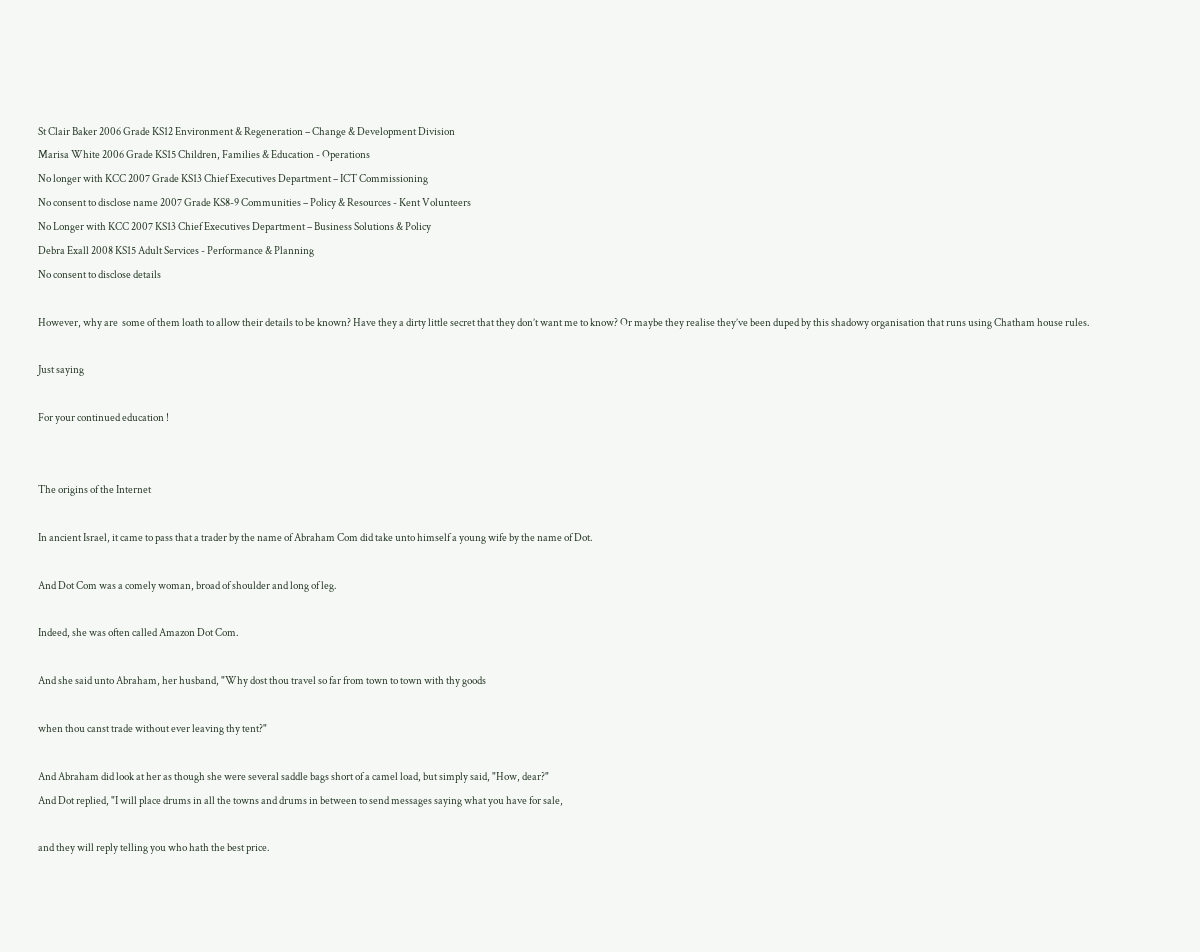St Clair Baker 2006 Grade KS12 Environment & Regeneration – Change & Development Division
Marisa White 2006 Grade KS15 Children, Families & Education - Operations
No longer with KCC 2007 Grade KS13 Chief Executives Department – ICT Commissioning
No consent to disclose name 2007 Grade KS8-9 Communities – Policy & Resources - Kent Volunteers
No Longer with KCC 2007 KS13 Chief Executives Department – Business Solutions & Policy
Debra Exall 2008 KS15 Adult Services - Performance & Planning
No consent to disclose details

However, why are  some of them loath to allow their details to be known? Have they a dirty little secret that they don’t want me to know? Or maybe they realise they’ve been duped by this shadowy organisation that runs using Chatham house rules.

Just saying

For your continued education !


The origins of the Internet

In ancient Israel, it came to pass that a trader by the name of Abraham Com did take unto himself a young wife by the name of Dot.

And Dot Com was a comely woman, broad of shoulder and long of leg.

Indeed, she was often called Amazon Dot Com.

And she said unto Abraham, her husband, "Why dost thou travel so far from town to town with thy goods

when thou canst trade without ever leaving thy tent?"

And Abraham did look at her as though she were several saddle bags short of a camel load, but simply said, "How, dear?"
And Dot replied, "I will place drums in all the towns and drums in between to send messages saying what you have for sale,

and they will reply telling you who hath the best price.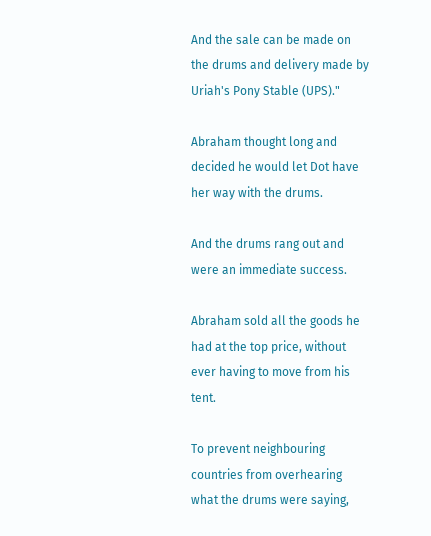And the sale can be made on the drums and delivery made by Uriah's Pony Stable (UPS)."

Abraham thought long and decided he would let Dot have her way with the drums.

And the drums rang out and were an immediate success.

Abraham sold all the goods he had at the top price, without ever having to move from his tent.

To prevent neighbouring countries from overhearing what the drums were saying,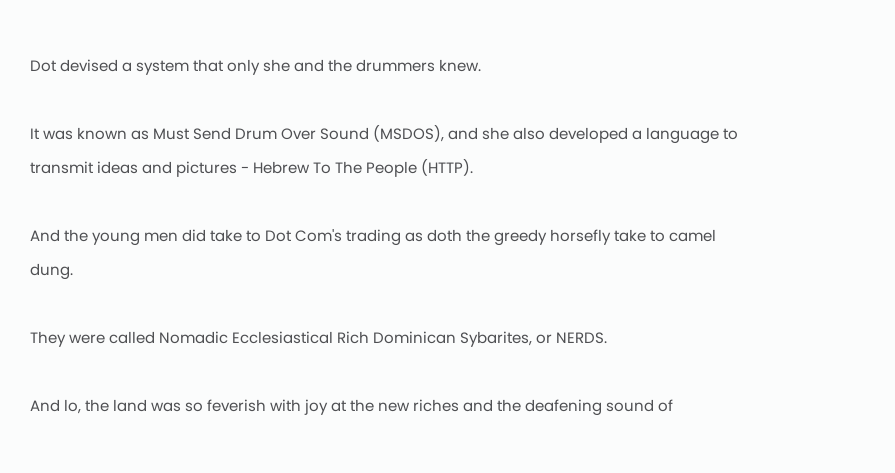Dot devised a system that only she and the drummers knew.

It was known as Must Send Drum Over Sound (MSDOS), and she also developed a language to transmit ideas and pictures - Hebrew To The People (HTTP).

And the young men did take to Dot Com's trading as doth the greedy horsefly take to camel dung.

They were called Nomadic Ecclesiastical Rich Dominican Sybarites, or NERDS.

And lo, the land was so feverish with joy at the new riches and the deafening sound of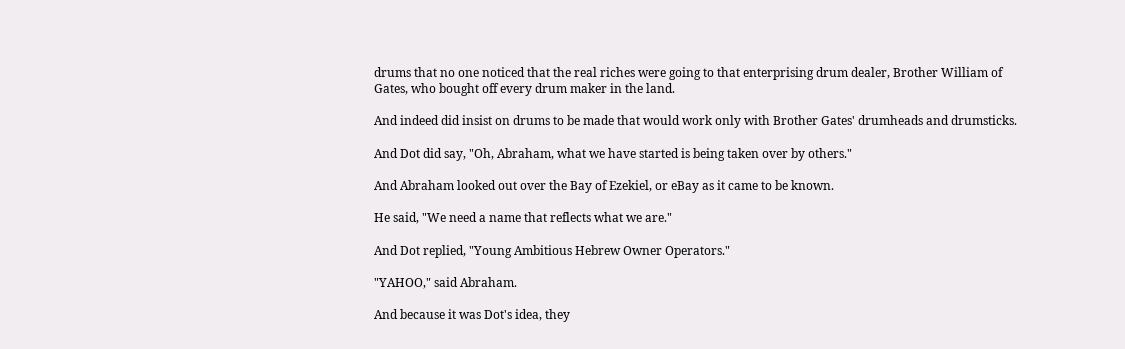drums that no one noticed that the real riches were going to that enterprising drum dealer, Brother William of Gates, who bought off every drum maker in the land.

And indeed did insist on drums to be made that would work only with Brother Gates' drumheads and drumsticks.

And Dot did say, "Oh, Abraham, what we have started is being taken over by others."

And Abraham looked out over the Bay of Ezekiel, or eBay as it came to be known.

He said, "We need a name that reflects what we are."

And Dot replied, "Young Ambitious Hebrew Owner Operators."

"YAHOO," said Abraham.

And because it was Dot's idea, they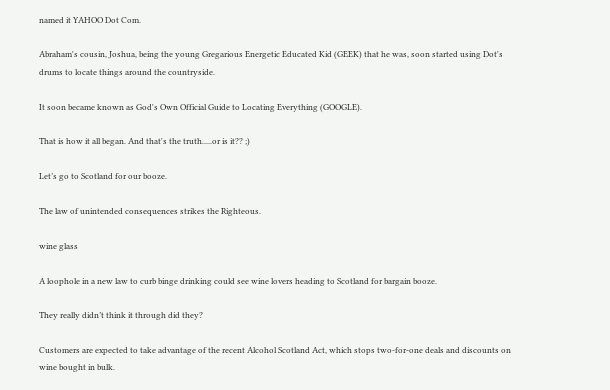named it YAHOO Dot Com.

Abraham's cousin, Joshua, being the young Gregarious Energetic Educated Kid (GEEK) that he was, soon started using Dot's drums to locate things around the countryside.

It soon became known as God's Own Official Guide to Locating Everything (GOOGLE).

That is how it all began. And that's the truth.....or is it?? ;)

Let’s go to Scotland for our booze.

The law of unintended consequences strikes the Righteous.

wine glass

A loophole in a new law to curb binge drinking could see wine lovers heading to Scotland for bargain booze.

They really didn’t think it through did they?

Customers are expected to take advantage of the recent Alcohol Scotland Act, which stops two-for-one deals and discounts on wine bought in bulk.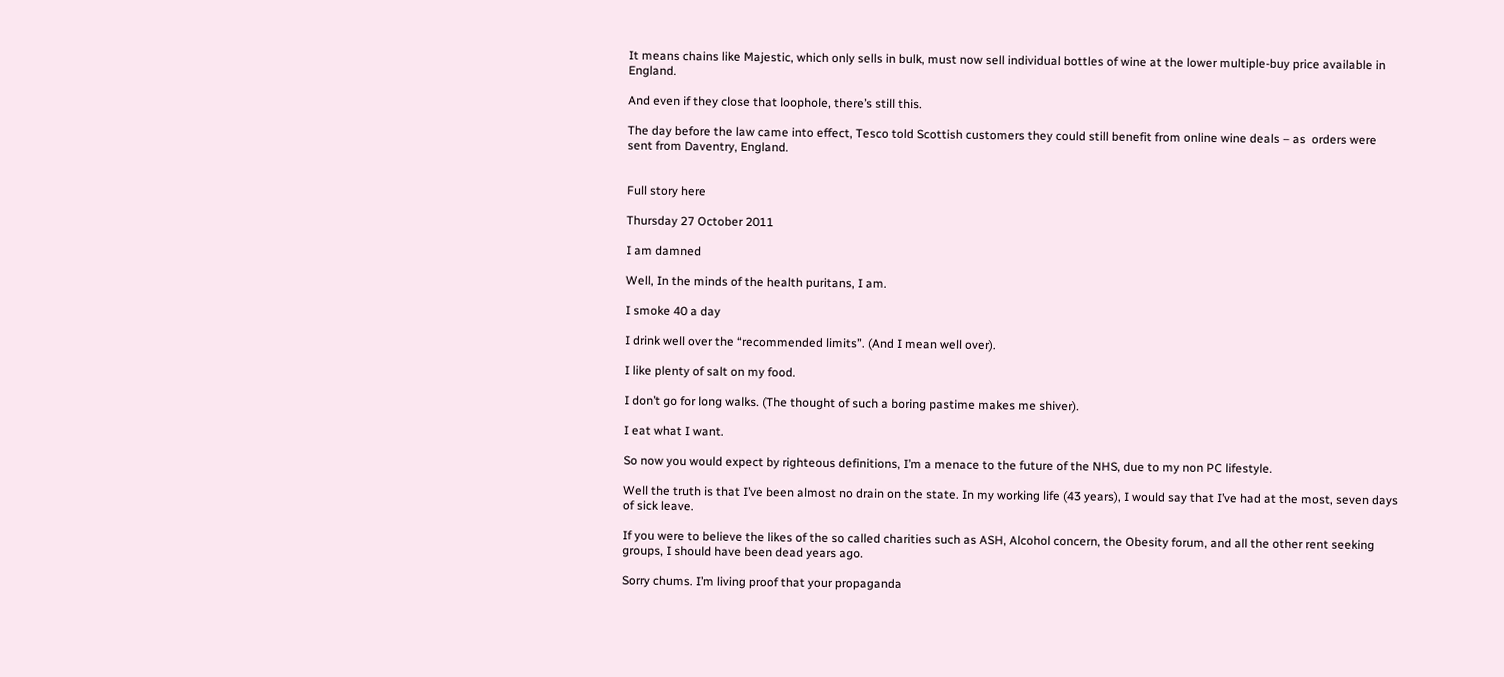It means chains like Majestic, which only sells in bulk, must now sell individual bottles of wine at the lower multiple-buy price available in England.

And even if they close that loophole, there’s still this.

The day before the law came into effect, Tesco told Scottish customers they could still benefit from online wine deals – as  orders were sent from Daventry, England.


Full story here

Thursday 27 October 2011

I am damned

Well, In the minds of the health puritans, I am.

I smoke 40 a day

I drink well over the “recommended limits”. (And I mean well over).

I like plenty of salt on my food.

I don’t go for long walks. (The thought of such a boring pastime makes me shiver).

I eat what I want.

So now you would expect by righteous definitions, I’m a menace to the future of the NHS, due to my non PC lifestyle.

Well the truth is that I’ve been almost no drain on the state. In my working life (43 years), I would say that I’ve had at the most, seven days of sick leave.

If you were to believe the likes of the so called charities such as ASH, Alcohol concern, the Obesity forum, and all the other rent seeking groups, I should have been dead years ago.

Sorry chums. I’m living proof that your propaganda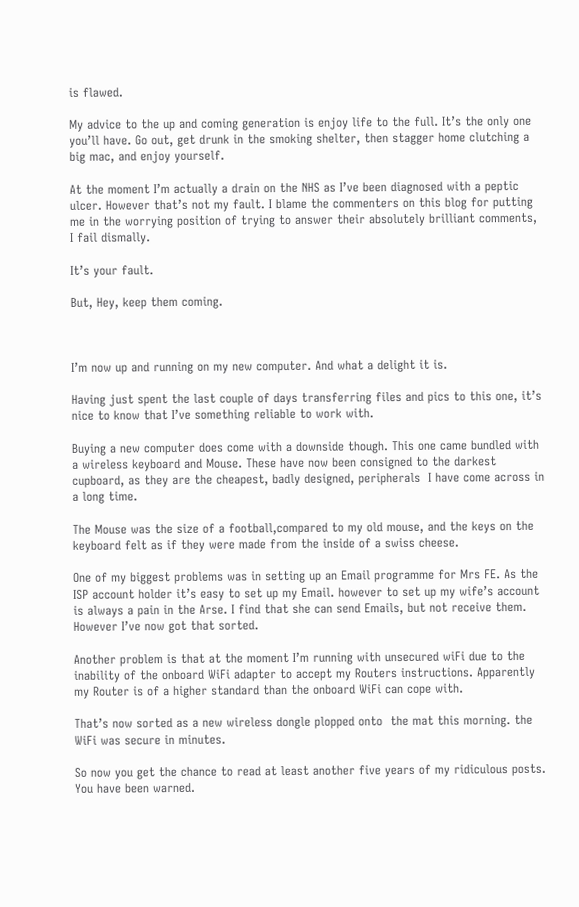is flawed.

My advice to the up and coming generation is enjoy life to the full. It’s the only one you’ll have. Go out, get drunk in the smoking shelter, then stagger home clutching a big mac, and enjoy yourself.

At the moment I’m actually a drain on the NHS as I’ve been diagnosed with a peptic ulcer. However that’s not my fault. I blame the commenters on this blog for putting me in the worrying position of trying to answer their absolutely brilliant comments, I fail dismally.

It’s your fault.

But, Hey, keep them coming.



I’m now up and running on my new computer. And what a delight it is.

Having just spent the last couple of days transferring files and pics to this one, it’s nice to know that I’ve something reliable to work with.

Buying a new computer does come with a downside though. This one came bundled with a wireless keyboard and Mouse. These have now been consigned to the darkest cupboard, as they are the cheapest, badly designed, peripherals  I have come across in a long time.

The Mouse was the size of a football,compared to my old mouse, and the keys on the keyboard felt as if they were made from the inside of a swiss cheese.

One of my biggest problems was in setting up an Email programme for Mrs FE. As the ISP account holder it’s easy to set up my Email. however to set up my wife’s account is always a pain in the Arse. I find that she can send Emails, but not receive them. However I’ve now got that sorted.

Another problem is that at the moment I’m running with unsecured wiFi due to the inability of the onboard WiFi adapter to accept my Routers instructions. Apparently my Router is of a higher standard than the onboard WiFi can cope with.

That’s now sorted as a new wireless dongle plopped onto  the mat this morning. the WiFi was secure in minutes.

So now you get the chance to read at least another five years of my ridiculous posts. You have been warned.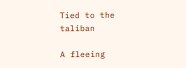Tied to the taliban

A fleeing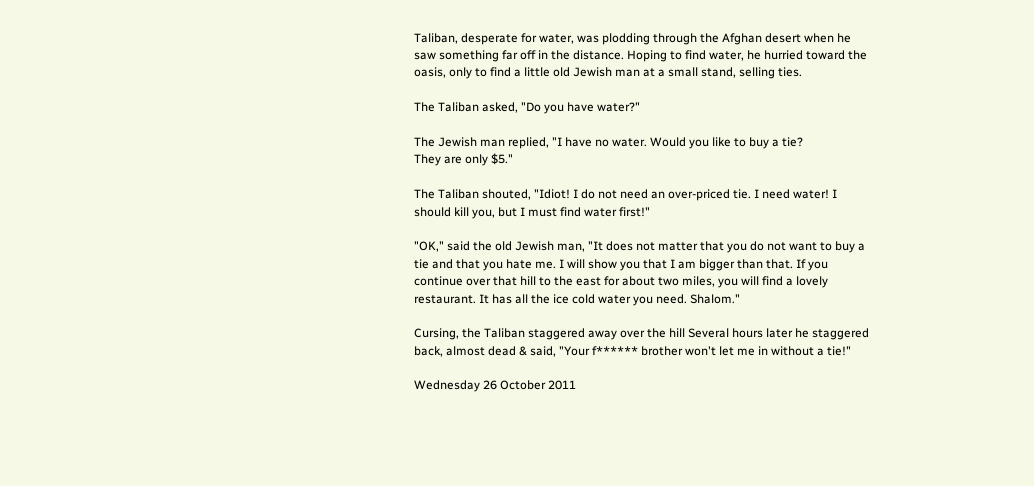Taliban, desperate for water, was plodding through the Afghan desert when he saw something far off in the distance. Hoping to find water, he hurried toward the oasis, only to find a little old Jewish man at a small stand, selling ties.

The Taliban asked, "Do you have water?"

The Jewish man replied, "I have no water. Would you like to buy a tie?
They are only $5."

The Taliban shouted, "Idiot! I do not need an over-priced tie. I need water! I should kill you, but I must find water first!"

"OK," said the old Jewish man, "It does not matter that you do not want to buy a tie and that you hate me. I will show you that I am bigger than that. If you continue over that hill to the east for about two miles, you will find a lovely restaurant. It has all the ice cold water you need. Shalom."

Cursing, the Taliban staggered away over the hill Several hours later he staggered back, almost dead & said, "Your f****** brother won't let me in without a tie!"

Wednesday 26 October 2011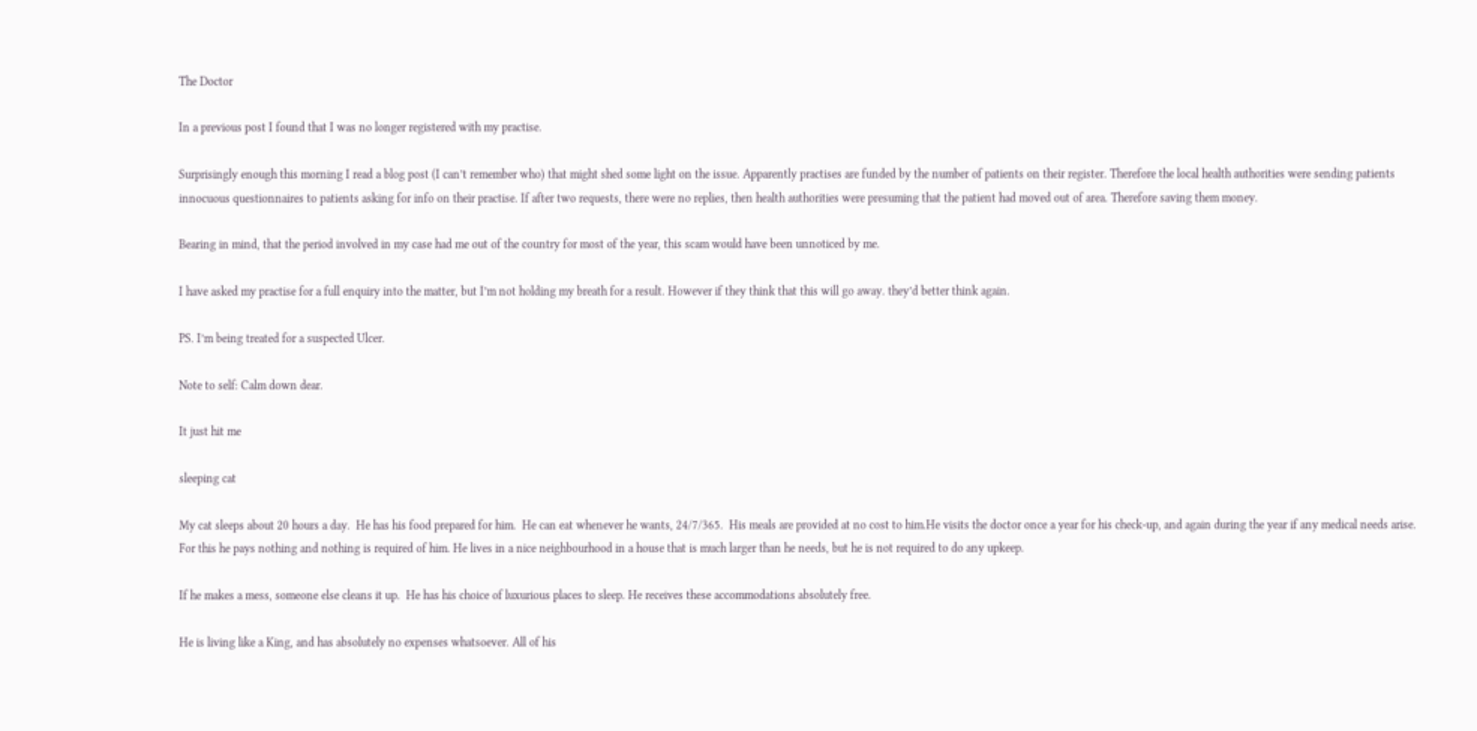The Doctor

In a previous post I found that I was no longer registered with my practise.

Surprisingly enough this morning I read a blog post (I can’t remember who) that might shed some light on the issue. Apparently practises are funded by the number of patients on their register. Therefore the local health authorities were sending patients innocuous questionnaires to patients asking for info on their practise. If after two requests, there were no replies, then health authorities were presuming that the patient had moved out of area. Therefore saving them money.

Bearing in mind, that the period involved in my case had me out of the country for most of the year, this scam would have been unnoticed by me.

I have asked my practise for a full enquiry into the matter, but I’m not holding my breath for a result. However if they think that this will go away. they’d better think again.

PS. I’m being treated for a suspected Ulcer.

Note to self: Calm down dear.

It just hit me

sleeping cat

My cat sleeps about 20 hours a day.  He has his food prepared for him.  He can eat whenever he wants, 24/7/365.  His meals are provided at no cost to him.He visits the doctor once a year for his check-up, and again during the year if any medical needs arise.  For this he pays nothing and nothing is required of him. He lives in a nice neighbourhood in a house that is much larger than he needs, but he is not required to do any upkeep.

If he makes a mess, someone else cleans it up.  He has his choice of luxurious places to sleep. He receives these accommodations absolutely free.

He is living like a King, and has absolutely no expenses whatsoever. All of his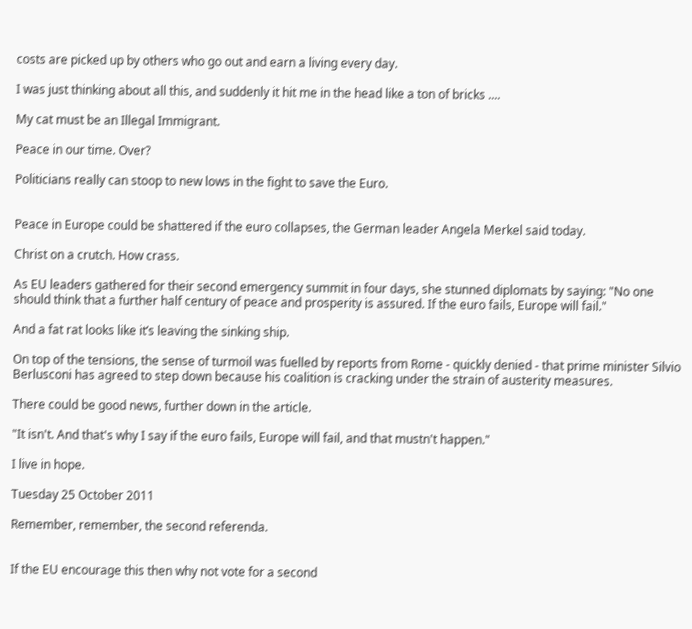costs are picked up by others who go out and earn a living every day.

I was just thinking about all this, and suddenly it hit me in the head like a ton of bricks ....

My cat must be an Illegal Immigrant.

Peace in our time. Over?

Politicians really can stoop to new lows in the fight to save the Euro.


Peace in Europe could be shattered if the euro collapses, the German leader Angela Merkel said today.

Christ on a crutch. How crass.

As EU leaders gathered for their second emergency summit in four days, she stunned diplomats by saying: "No one should think that a further half century of peace and prosperity is assured. If the euro fails, Europe will fail."

And a fat rat looks like it’s leaving the sinking ship.

On top of the tensions, the sense of turmoil was fuelled by reports from Rome - quickly denied - that prime minister Silvio Berlusconi has agreed to step down because his coalition is cracking under the strain of austerity measures.

There could be good news, further down in the article.

"It isn't. And that's why I say if the euro fails, Europe will fail, and that mustn't happen."

I live in hope.

Tuesday 25 October 2011

Remember, remember, the second referenda.


If the EU encourage this then why not vote for a second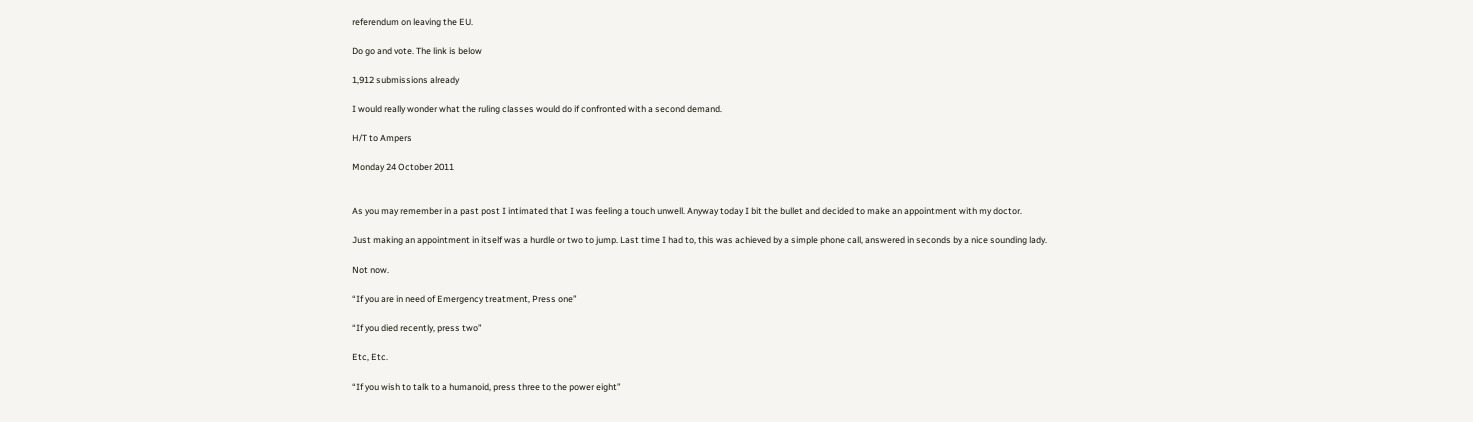referendum on leaving the EU.

Do go and vote. The link is below

1,912 submissions already

I would really wonder what the ruling classes would do if confronted with a second demand.

H/T to Ampers

Monday 24 October 2011


As you may remember in a past post I intimated that I was feeling a touch unwell. Anyway today I bit the bullet and decided to make an appointment with my doctor.

Just making an appointment in itself was a hurdle or two to jump. Last time I had to, this was achieved by a simple phone call, answered in seconds by a nice sounding lady.

Not now.

“If you are in need of Emergency treatment, Press one”

“If you died recently, press two”

Etc, Etc.

“If you wish to talk to a humanoid, press three to the power eight”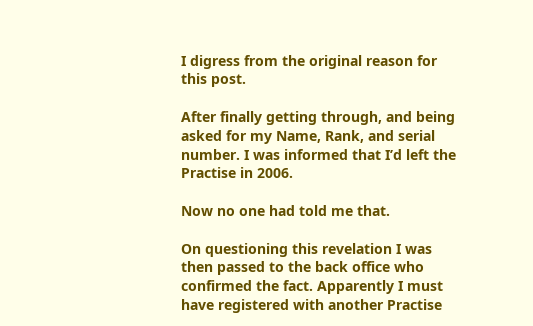I digress from the original reason for this post.

After finally getting through, and being asked for my Name, Rank, and serial number. I was informed that I’d left the Practise in 2006.

Now no one had told me that.

On questioning this revelation I was then passed to the back office who confirmed the fact. Apparently I must have registered with another Practise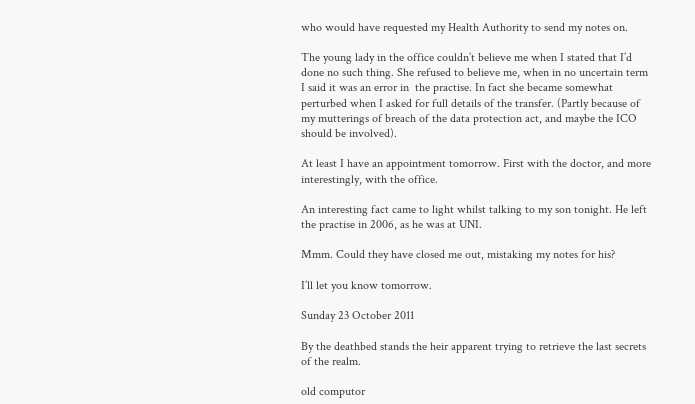who would have requested my Health Authority to send my notes on.

The young lady in the office couldn’t believe me when I stated that I’d done no such thing. She refused to believe me, when in no uncertain term I said it was an error in  the practise. In fact she became somewhat perturbed when I asked for full details of the transfer. (Partly because of my mutterings of breach of the data protection act, and maybe the ICO should be involved).

At least I have an appointment tomorrow. First with the doctor, and more interestingly, with the office.

An interesting fact came to light whilst talking to my son tonight. He left the practise in 2006, as he was at UNI.

Mmm. Could they have closed me out, mistaking my notes for his?

I’ll let you know tomorrow.

Sunday 23 October 2011

By the deathbed stands the heir apparent trying to retrieve the last secrets of the realm.

old computor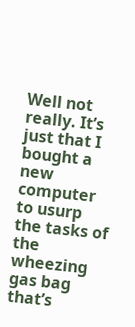Well not really. It’s just that I bought a new computer to usurp the tasks of the wheezing gas bag that’s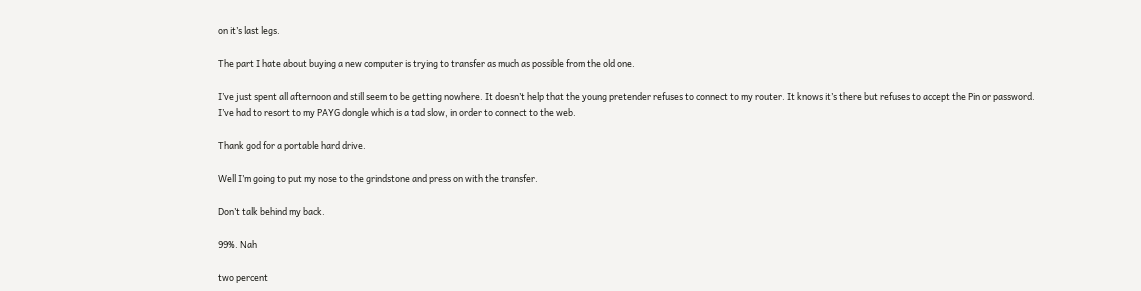on it’s last legs.

The part I hate about buying a new computer is trying to transfer as much as possible from the old one.

I’ve just spent all afternoon and still seem to be getting nowhere. It doesn’t help that the young pretender refuses to connect to my router. It knows it’s there but refuses to accept the Pin or password. I’ve had to resort to my PAYG dongle which is a tad slow, in order to connect to the web.

Thank god for a portable hard drive.

Well I’m going to put my nose to the grindstone and press on with the transfer.

Don’t talk behind my back.

99%. Nah

two percent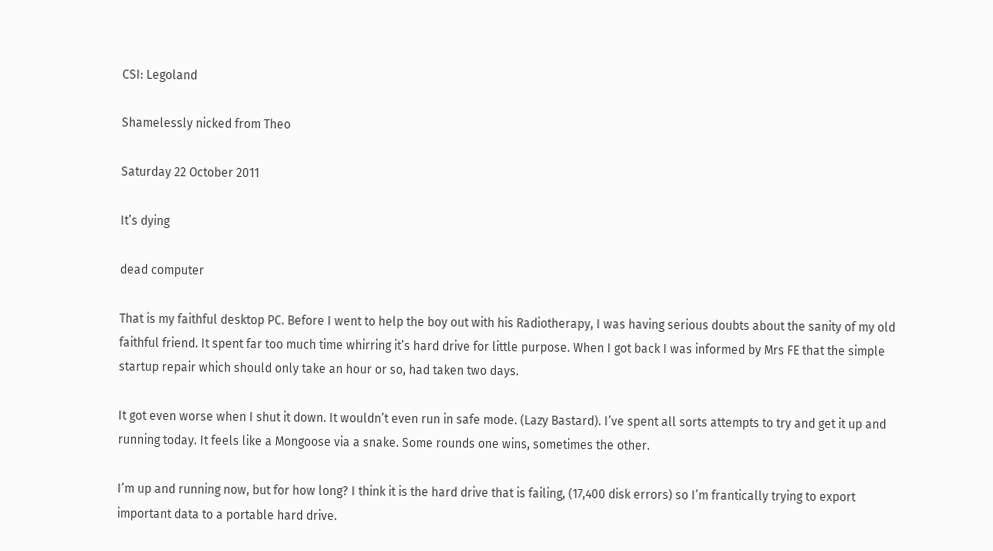CSI: Legoland

Shamelessly nicked from Theo

Saturday 22 October 2011

It’s dying

dead computer

That is my faithful desktop PC. Before I went to help the boy out with his Radiotherapy, I was having serious doubts about the sanity of my old faithful friend. It spent far too much time whirring it’s hard drive for little purpose. When I got back I was informed by Mrs FE that the simple startup repair which should only take an hour or so, had taken two days.

It got even worse when I shut it down. It wouldn’t even run in safe mode. (Lazy Bastard). I’ve spent all sorts attempts to try and get it up and running today. It feels like a Mongoose via a snake. Some rounds one wins, sometimes the other.

I’m up and running now, but for how long? I think it is the hard drive that is failing, (17,400 disk errors) so I’m frantically trying to export important data to a portable hard drive.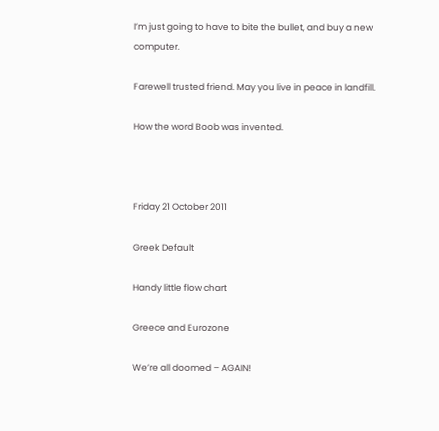I’m just going to have to bite the bullet, and buy a new computer.

Farewell trusted friend. May you live in peace in landfill.

How the word Boob was invented.



Friday 21 October 2011

Greek Default

Handy little flow chart

Greece and Eurozone

We’re all doomed – AGAIN!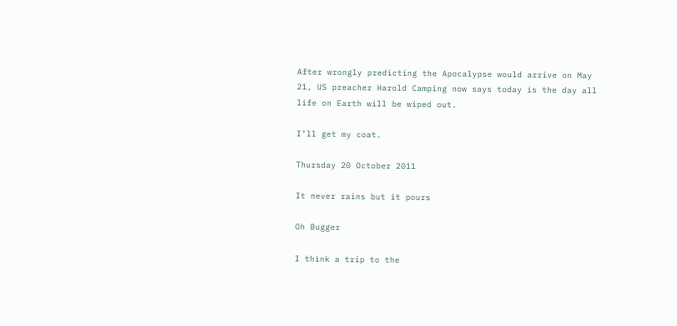After wrongly predicting the Apocalypse would arrive on May 21, US preacher Harold Camping now says today is the day all life on Earth will be wiped out.

I’ll get my coat.

Thursday 20 October 2011

It never rains but it pours

Oh Bugger

I think a trip to the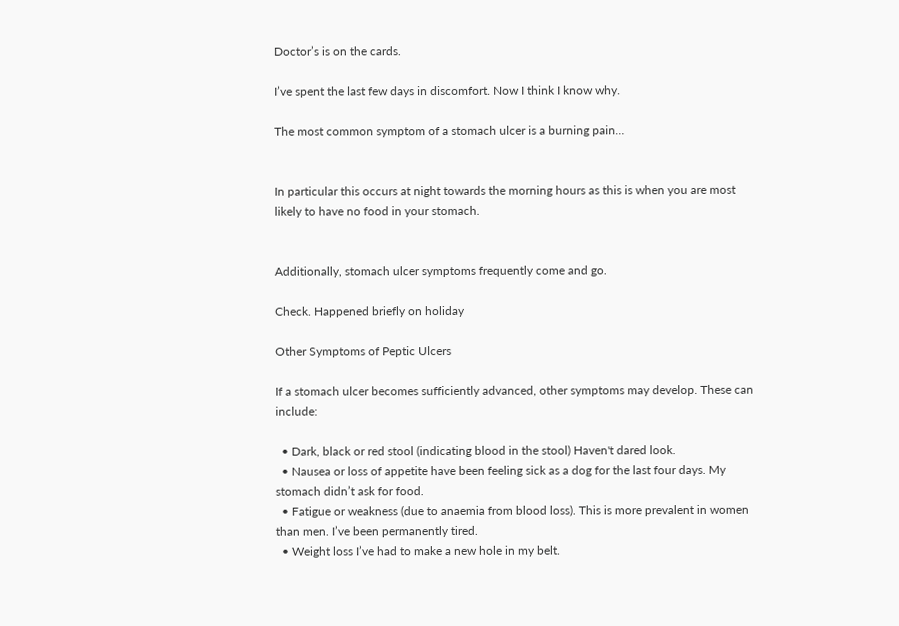Doctor’s is on the cards.

I’ve spent the last few days in discomfort. Now I think I know why.

The most common symptom of a stomach ulcer is a burning pain…


In particular this occurs at night towards the morning hours as this is when you are most likely to have no food in your stomach.


Additionally, stomach ulcer symptoms frequently come and go.

Check. Happened briefly on holiday

Other Symptoms of Peptic Ulcers

If a stomach ulcer becomes sufficiently advanced, other symptoms may develop. These can include:

  • Dark, black or red stool (indicating blood in the stool) Haven't dared look.
  • Nausea or loss of appetite have been feeling sick as a dog for the last four days. My stomach didn’t ask for food.
  • Fatigue or weakness (due to anaemia from blood loss). This is more prevalent in women than men. I’ve been permanently tired.
  • Weight loss I’ve had to make a new hole in my belt.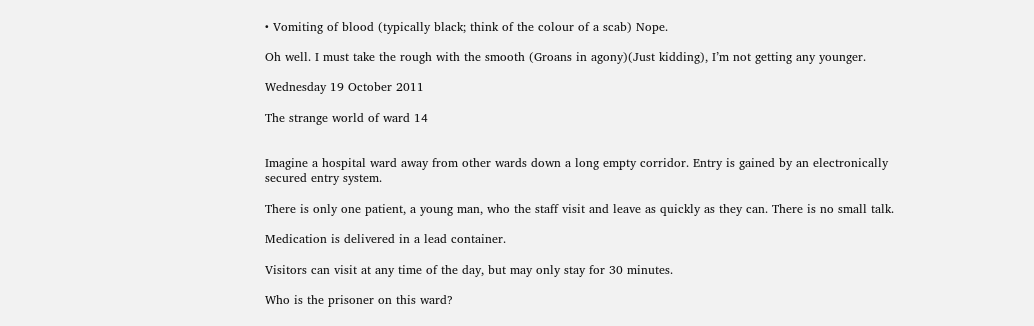• Vomiting of blood (typically black; think of the colour of a scab) Nope.

Oh well. I must take the rough with the smooth (Groans in agony)(Just kidding), I’m not getting any younger.

Wednesday 19 October 2011

The strange world of ward 14


Imagine a hospital ward away from other wards down a long empty corridor. Entry is gained by an electronically secured entry system.

There is only one patient, a young man, who the staff visit and leave as quickly as they can. There is no small talk.

Medication is delivered in a lead container.

Visitors can visit at any time of the day, but may only stay for 30 minutes.

Who is the prisoner on this ward?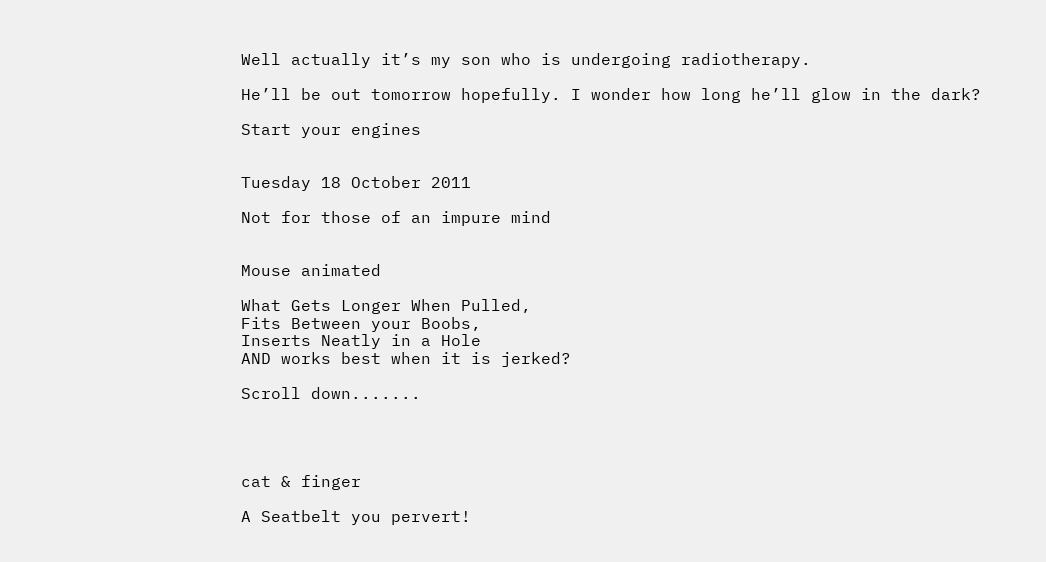Well actually it’s my son who is undergoing radiotherapy.

He’ll be out tomorrow hopefully. I wonder how long he’ll glow in the dark?

Start your engines


Tuesday 18 October 2011

Not for those of an impure mind


Mouse animated

What Gets Longer When Pulled,
Fits Between your Boobs,
Inserts Neatly in a Hole
AND works best when it is jerked?

Scroll down.......




cat & finger

A Seatbelt you pervert!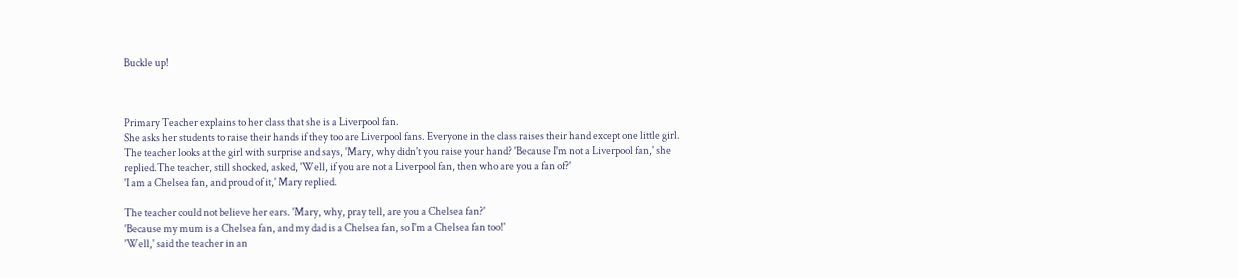Buckle up!



Primary Teacher explains to her class that she is a Liverpool fan.
She asks her students to raise their hands if they too are Liverpool fans. Everyone in the class raises their hand except one little girl.
The teacher looks at the girl with surprise and says, 'Mary, why didn't you raise your hand? 'Because I'm not a Liverpool fan,' she replied.The teacher, still shocked, asked, 'Well, if you are not a Liverpool fan, then who are you a fan of?'
'I am a Chelsea fan, and proud of it,' Mary replied.

The teacher could not believe her ears. 'Mary, why, pray tell, are you a Chelsea fan?'
'Because my mum is a Chelsea fan, and my dad is a Chelsea fan, so I'm a Chelsea fan too!'
'Well,' said the teacher in an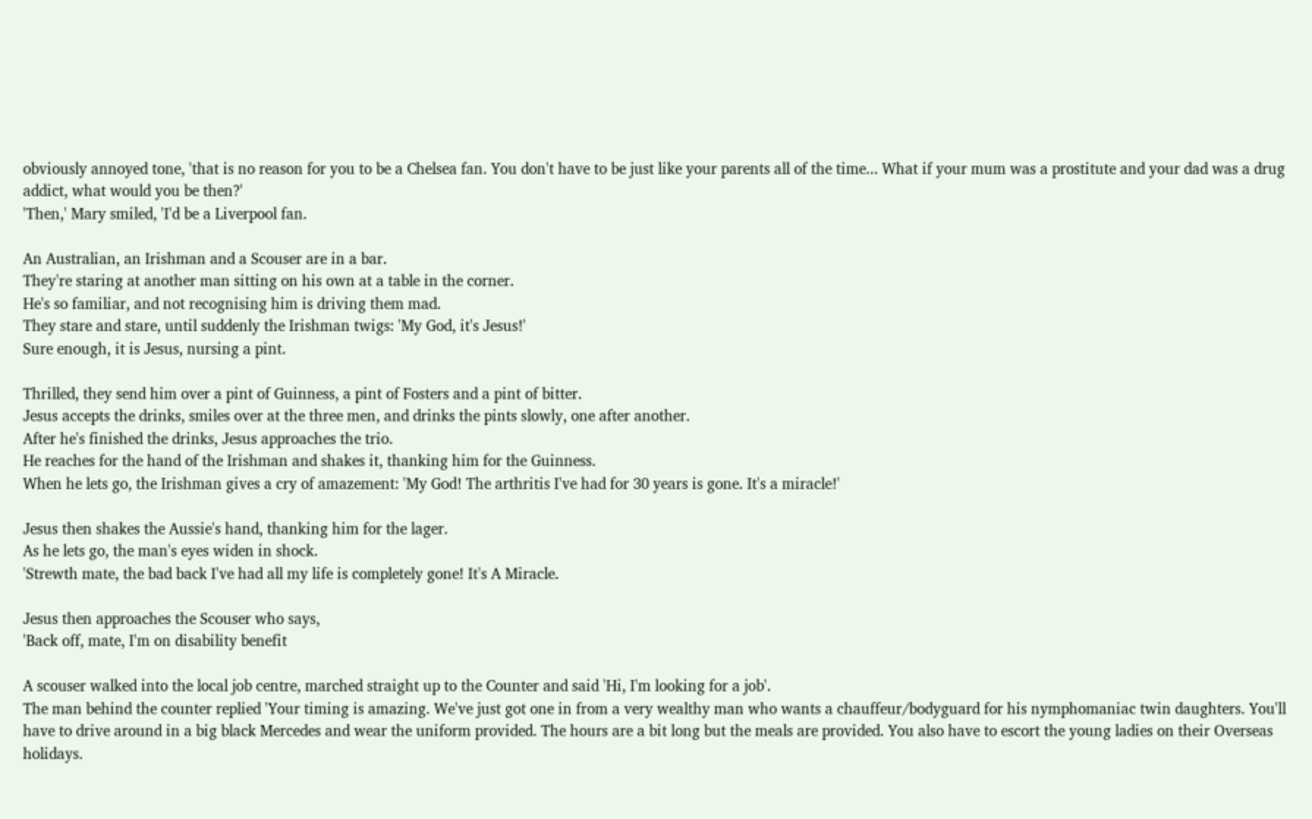obviously annoyed tone, 'that is no reason for you to be a Chelsea fan. You don't have to be just like your parents all of the time... What if your mum was a prostitute and your dad was a drug addict, what would you be then?'
'Then,' Mary smiled, 'I'd be a Liverpool fan.

An Australian, an Irishman and a Scouser are in a bar.
They're staring at another man sitting on his own at a table in the corner.
He's so familiar, and not recognising him is driving them mad.
They stare and stare, until suddenly the Irishman twigs: 'My God, it's Jesus!'
Sure enough, it is Jesus, nursing a pint.

Thrilled, they send him over a pint of Guinness, a pint of Fosters and a pint of bitter.
Jesus accepts the drinks, smiles over at the three men, and drinks the pints slowly, one after another.
After he's finished the drinks, Jesus approaches the trio.
He reaches for the hand of the Irishman and shakes it, thanking him for the Guinness.
When he lets go, the Irishman gives a cry of amazement: 'My God! The arthritis I've had for 30 years is gone. It's a miracle!'

Jesus then shakes the Aussie's hand, thanking him for the lager.
As he lets go, the man's eyes widen in shock.
'Strewth mate, the bad back I've had all my life is completely gone! It's A Miracle.

Jesus then approaches the Scouser who says,
'Back off, mate, I'm on disability benefit

A scouser walked into the local job centre, marched straight up to the Counter and said 'Hi, I'm looking for a job'.
The man behind the counter replied 'Your timing is amazing. We've just got one in from a very wealthy man who wants a chauffeur/bodyguard for his nymphomaniac twin daughters. You'll have to drive around in a big black Mercedes and wear the uniform provided. The hours are a bit long but the meals are provided. You also have to escort the young ladies on their Overseas holidays.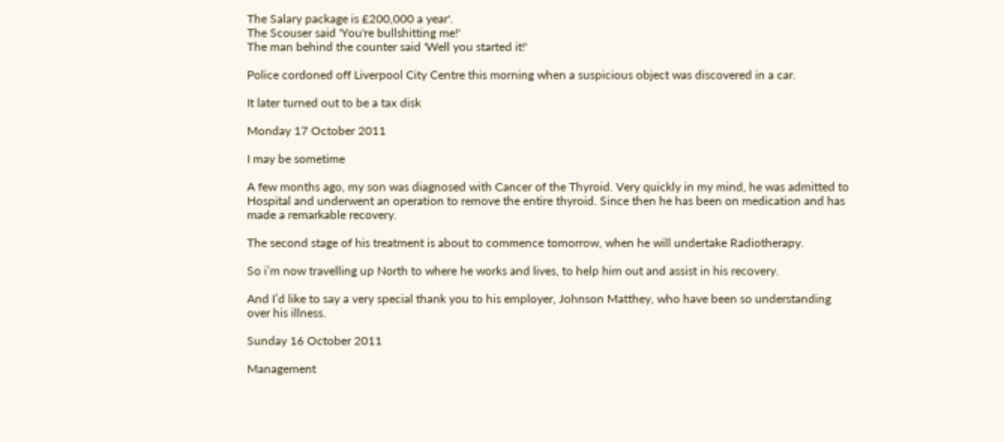The Salary package is £200,000 a year'.
The Scouser said 'You're bullshitting me!'
The man behind the counter said 'Well you started it!'

Police cordoned off Liverpool City Centre this morning when a suspicious object was discovered in a car.

It later turned out to be a tax disk

Monday 17 October 2011

I may be sometime

A few months ago, my son was diagnosed with Cancer of the Thyroid. Very quickly in my mind, he was admitted to Hospital and underwent an operation to remove the entire thyroid. Since then he has been on medication and has made a remarkable recovery.

The second stage of his treatment is about to commence tomorrow, when he will undertake Radiotherapy.

So i’m now travelling up North to where he works and lives, to help him out and assist in his recovery.

And I’d like to say a very special thank you to his employer, Johnson Matthey, who have been so understanding over his illness.

Sunday 16 October 2011

Management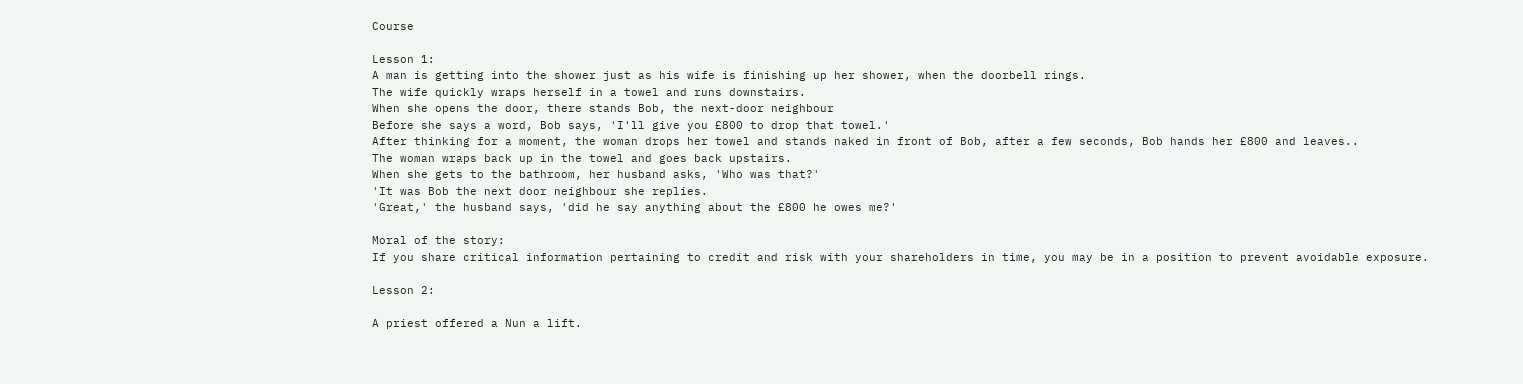Course

Lesson 1:
A man is getting into the shower just as his wife is finishing up her shower, when the doorbell rings.
The wife quickly wraps herself in a towel and runs downstairs.
When she opens the door, there stands Bob, the next-door neighbour
Before she says a word, Bob says, 'I'll give you £800 to drop that towel.'
After thinking for a moment, the woman drops her towel and stands naked in front of Bob, after a few seconds, Bob hands her £800 and leaves..
The woman wraps back up in the towel and goes back upstairs.
When she gets to the bathroom, her husband asks, 'Who was that?'
'It was Bob the next door neighbour she replies.
'Great,' the husband says, 'did he say anything about the £800 he owes me?'

Moral of the story:
If you share critical information pertaining to credit and risk with your shareholders in time, you may be in a position to prevent avoidable exposure.

Lesson 2:

A priest offered a Nun a lift.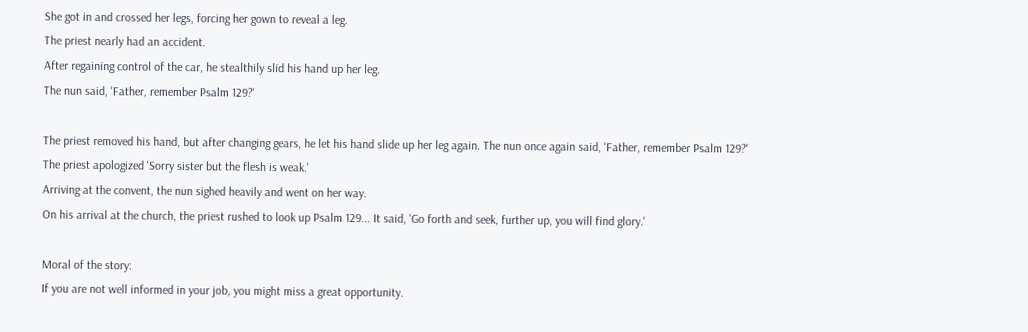She got in and crossed her legs, forcing her gown to reveal a leg.
The priest nearly had an accident.
After regaining control of the car, he stealthily slid his hand up her leg.
The nun said, 'Father, remember Psalm 129?'

The priest removed his hand, but after changing gears, he let his hand slide up her leg again. The nun once again said, 'Father, remember Psalm 129?'
The priest apologized 'Sorry sister but the flesh is weak.'
Arriving at the convent, the nun sighed heavily and went on her way.
On his arrival at the church, the priest rushed to look up Psalm 129... It said, 'Go forth and seek, further up, you will find glory.'

Moral of the story:
If you are not well informed in your job, you might miss a great opportunity.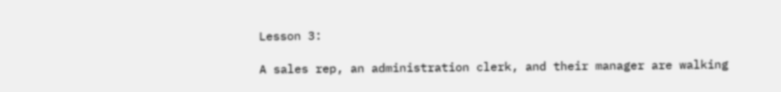Lesson 3:

A sales rep, an administration clerk, and their manager are walking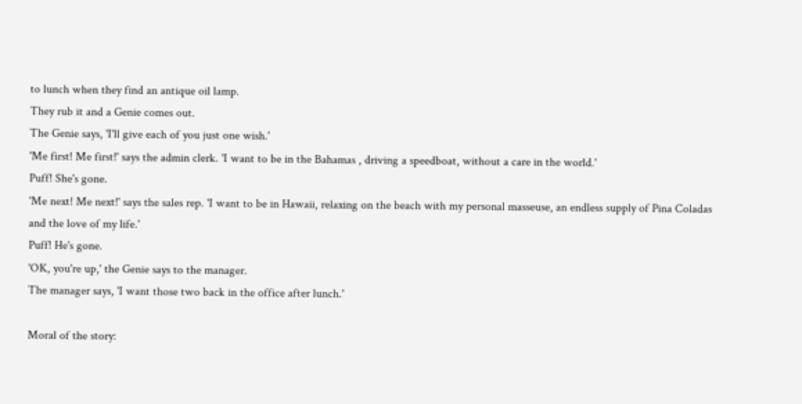to lunch when they find an antique oil lamp.
They rub it and a Genie comes out.
The Genie says, 'I'll give each of you just one wish.'
'Me first! Me first!' says the admin clerk. 'I want to be in the Bahamas , driving a speedboat, without a care in the world.'
Puff! She's gone.
'Me next! Me next!' says the sales rep. 'I want to be in Hawaii, relaxing on the beach with my personal masseuse, an endless supply of Pina Coladas and the love of my life.'
Puff! He's gone.
'OK, you're up,' the Genie says to the manager.
The manager says, 'I want those two back in the office after lunch.'

Moral of the story: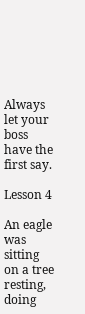Always let your boss have the first say.

Lesson 4

An eagle was sitting on a tree resting, doing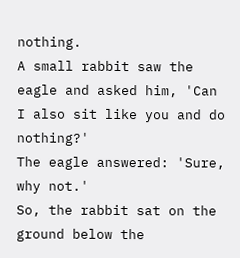nothing.
A small rabbit saw the eagle and asked him, 'Can I also sit like you and do nothing?'
The eagle answered: 'Sure, why not.'
So, the rabbit sat on the ground below the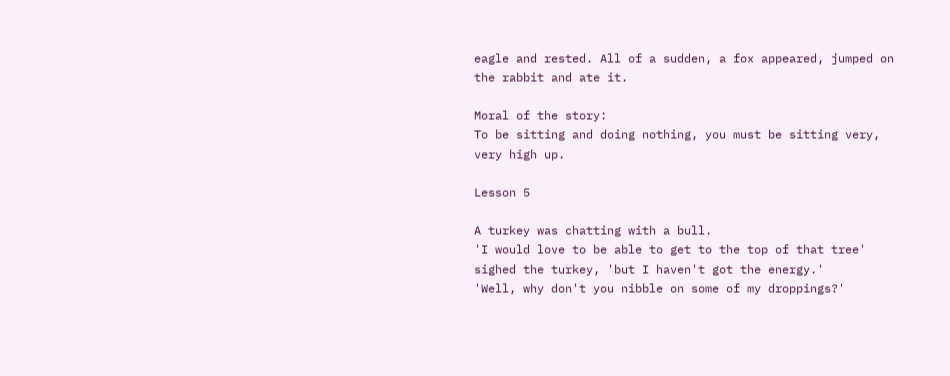eagle and rested. All of a sudden, a fox appeared, jumped on the rabbit and ate it.

Moral of the story:
To be sitting and doing nothing, you must be sitting very, very high up.

Lesson 5

A turkey was chatting with a bull.
'I would love to be able to get to the top of that tree' sighed the turkey, 'but I haven't got the energy.'
'Well, why don't you nibble on some of my droppings?'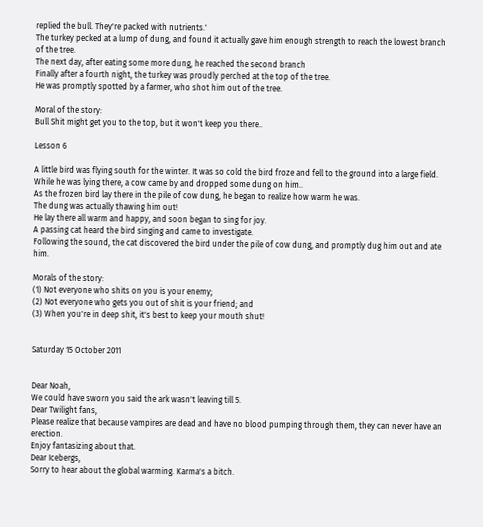replied the bull. They're packed with nutrients.'
The turkey pecked at a lump of dung, and found it actually gave him enough strength to reach the lowest branch of the tree.
The next day, after eating some more dung, he reached the second branch
Finally after a fourth night, the turkey was proudly perched at the top of the tree.
He was promptly spotted by a farmer, who shot him out of the tree.

Moral of the story:
Bull Shit might get you to the top, but it won't keep you there..

Lesson 6

A little bird was flying south for the winter. It was so cold the bird froze and fell to the ground into a large field.
While he was lying there, a cow came by and dropped some dung on him..
As the frozen bird lay there in the pile of cow dung, he began to realize how warm he was.
The dung was actually thawing him out!
He lay there all warm and happy, and soon began to sing for joy.
A passing cat heard the bird singing and came to investigate.
Following the sound, the cat discovered the bird under the pile of cow dung, and promptly dug him out and ate him.

Morals of the story:
(1) Not everyone who shits on you is your enemy;
(2) Not everyone who gets you out of shit is your friend; and
(3) When you're in deep shit, it's best to keep your mouth shut!


Saturday 15 October 2011


Dear Noah,
We could have sworn you said the ark wasn't leaving till 5.
Dear Twilight fans,
Please realize that because vampires are dead and have no blood pumping through them, they can never have an erection.
Enjoy fantasizing about that.
Dear Icebergs,
Sorry to hear about the global warming. Karma's a bitch.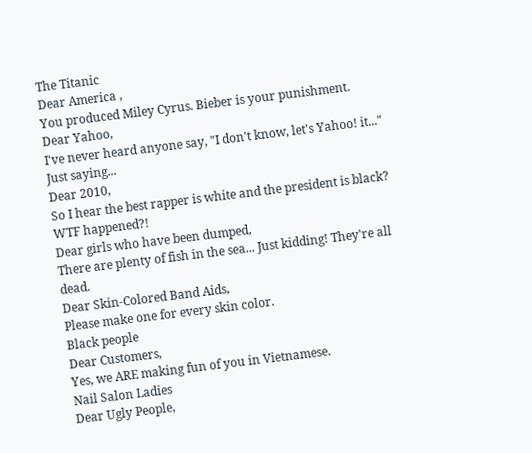The Titanic
Dear America ,
You produced Miley Cyrus. Bieber is your punishment.
Dear Yahoo,
I've never heard anyone say, "I don't know, let's Yahoo! it..." Just saying...
Dear 2010,
So I hear the best rapper is white and the president is black? WTF happened?!
Dear girls who have been dumped,
There are plenty of fish in the sea... Just kidding! They're all dead.
Dear Skin-Colored Band Aids,
Please make one for every skin color.
Black people
Dear Customers,
Yes, we ARE making fun of you in Vietnamese.
Nail Salon Ladies
Dear Ugly People,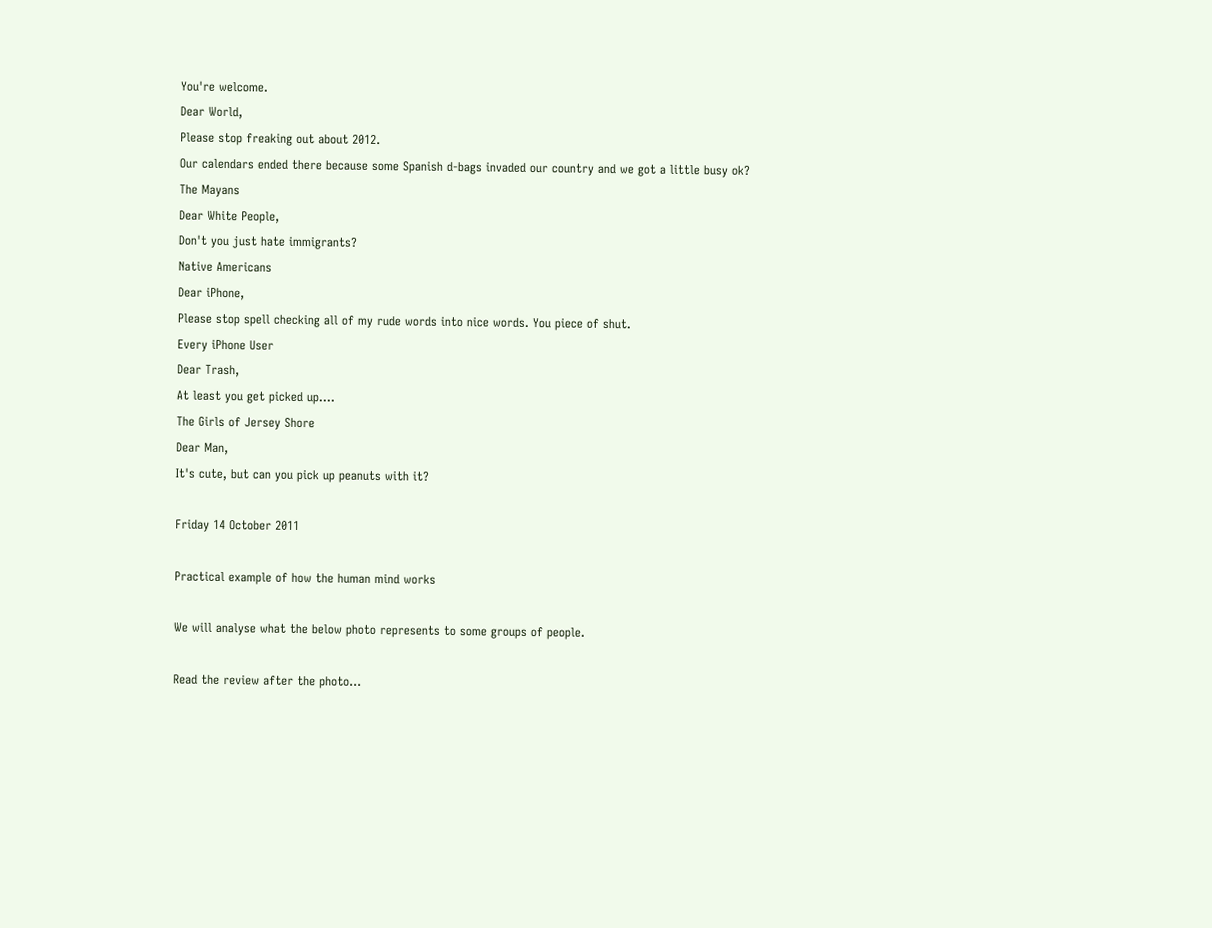You're welcome.
Dear World,
Please stop freaking out about 2012.
Our calendars ended there because some Spanish d-bags invaded our country and we got a little busy ok?
The Mayans
Dear White People,
Don't you just hate immigrants?
Native Americans
Dear iPhone,
Please stop spell checking all of my rude words into nice words. You piece of shut.
Every iPhone User
Dear Trash,
At least you get picked up....
The Girls of Jersey Shore
Dear Man,
It's cute, but can you pick up peanuts with it?

Friday 14 October 2011

Practical example of how the human mind works

We will analyse what the below photo represents to some groups of people.

Read the review after the photo...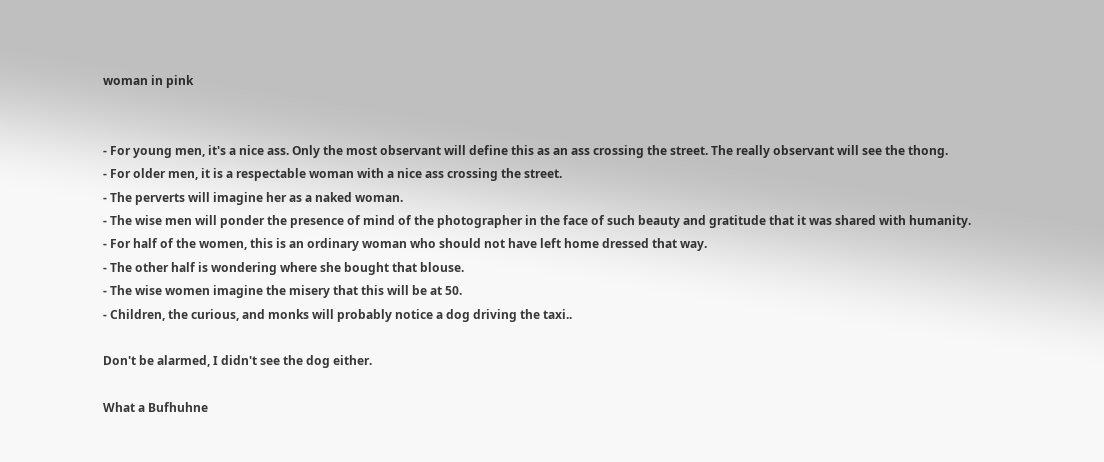woman in pink


- For young men, it's a nice ass. Only the most observant will define this as an ass crossing the street. The really observant will see the thong.
- For older men, it is a respectable woman with a nice ass crossing the street.
- The perverts will imagine her as a naked woman.
- The wise men will ponder the presence of mind of the photographer in the face of such beauty and gratitude that it was shared with humanity.
- For half of the women, this is an ordinary woman who should not have left home dressed that way.
- The other half is wondering where she bought that blouse.
- The wise women imagine the misery that this will be at 50.
- Children, the curious, and monks will probably notice a dog driving the taxi..

Don't be alarmed, I didn't see the dog either.

What a Bufhuhne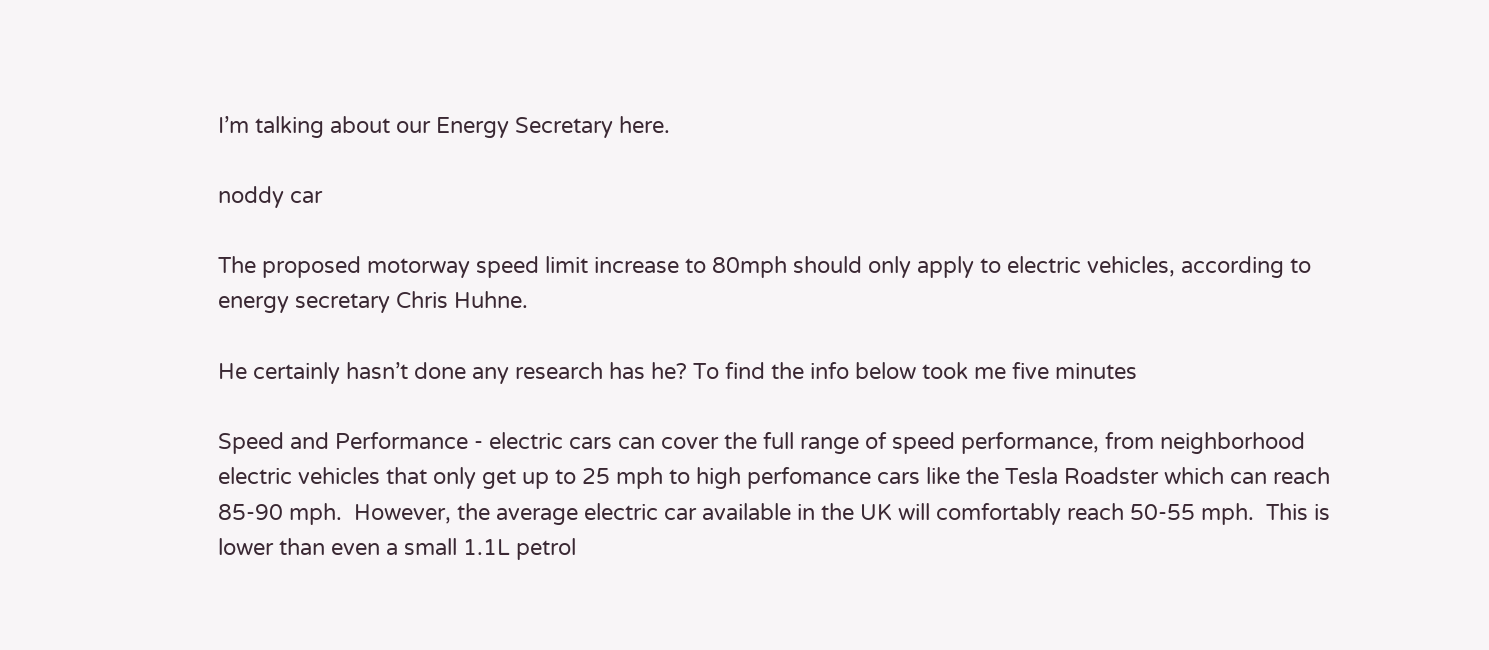I’m talking about our Energy Secretary here.

noddy car

The proposed motorway speed limit increase to 80mph should only apply to electric vehicles, according to energy secretary Chris Huhne.

He certainly hasn’t done any research has he? To find the info below took me five minutes

Speed and Performance - electric cars can cover the full range of speed performance, from neighborhood electric vehicles that only get up to 25 mph to high perfomance cars like the Tesla Roadster which can reach 85-90 mph.  However, the average electric car available in the UK will comfortably reach 50-55 mph.  This is lower than even a small 1.1L petrol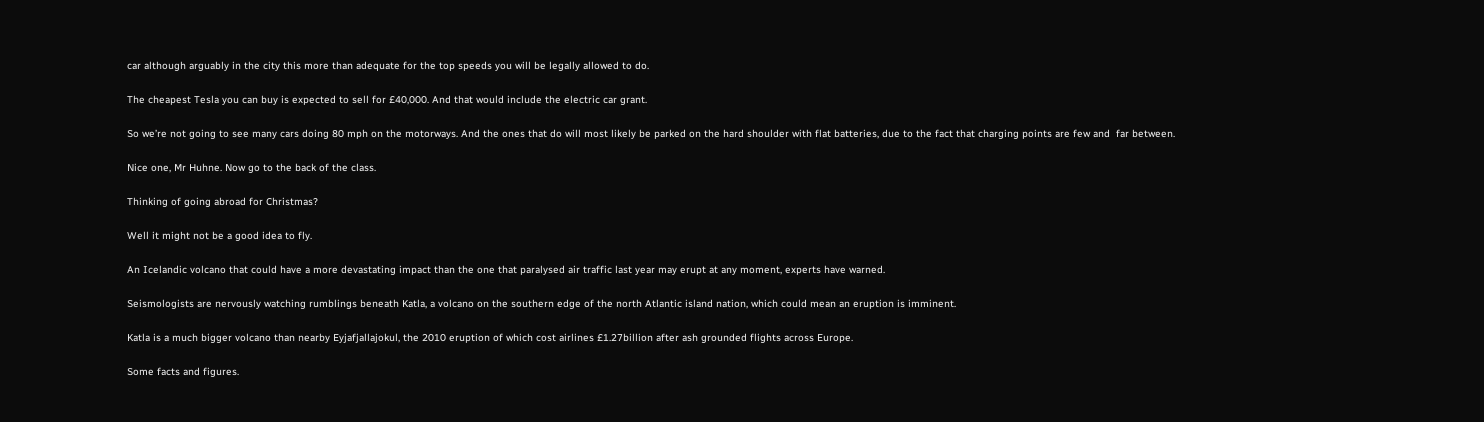car although arguably in the city this more than adequate for the top speeds you will be legally allowed to do.

The cheapest Tesla you can buy is expected to sell for £40,000. And that would include the electric car grant.

So we’re not going to see many cars doing 80 mph on the motorways. And the ones that do will most likely be parked on the hard shoulder with flat batteries, due to the fact that charging points are few and  far between.

Nice one, Mr Huhne. Now go to the back of the class.

Thinking of going abroad for Christmas?

Well it might not be a good idea to fly.

An Icelandic volcano that could have a more devastating impact than the one that paralysed air traffic last year may erupt at any moment, experts have warned.

Seismologists are nervously watching rumblings beneath Katla, a volcano on the southern edge of the north Atlantic island nation, which could mean an eruption is imminent.

Katla is a much bigger volcano than nearby Eyjafjallajokul, the 2010 eruption of which cost airlines £1.27billion after ash grounded flights across Europe.

Some facts and figures.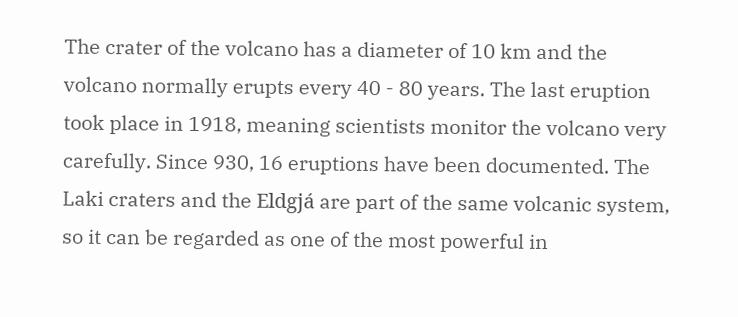The crater of the volcano has a diameter of 10 km and the volcano normally erupts every 40 - 80 years. The last eruption took place in 1918, meaning scientists monitor the volcano very carefully. Since 930, 16 eruptions have been documented. The Laki craters and the Eldgjá are part of the same volcanic system, so it can be regarded as one of the most powerful in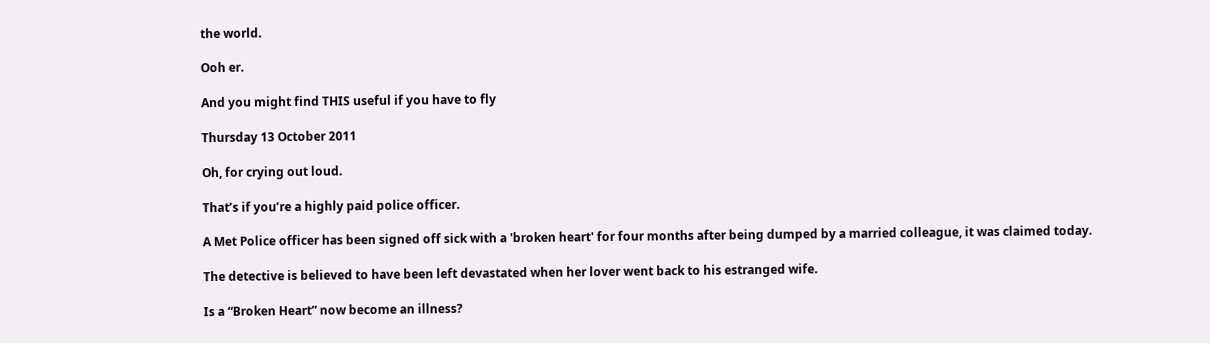the world.

Ooh er.

And you might find THIS useful if you have to fly

Thursday 13 October 2011

Oh, for crying out loud.

That’s if you’re a highly paid police officer.

A Met Police officer has been signed off sick with a 'broken heart' for four months after being dumped by a married colleague, it was claimed today.

The detective is believed to have been left devastated when her lover went back to his estranged wife.

Is a “Broken Heart” now become an illness?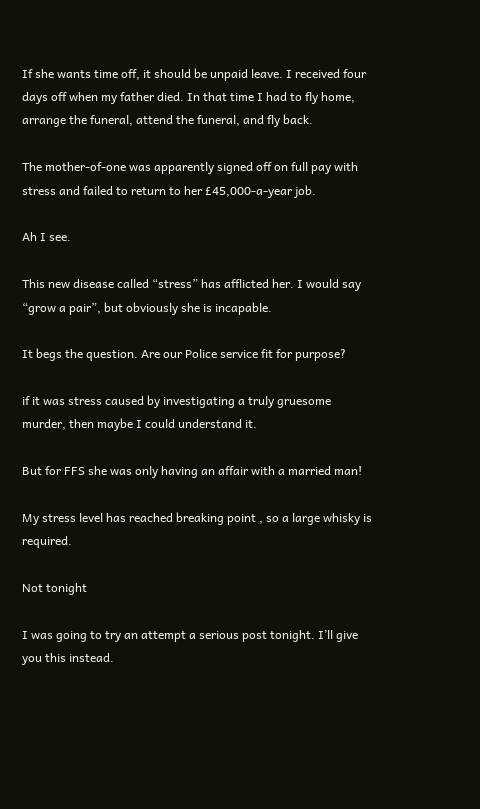If she wants time off, it should be unpaid leave. I received four days off when my father died. In that time I had to fly home, arrange the funeral, attend the funeral, and fly back.

The mother-of-one was apparently signed off on full pay with stress and failed to return to her £45,000-a-year job.

Ah I see.

This new disease called “stress” has afflicted her. I would say “grow a pair”, but obviously she is incapable.

It begs the question. Are our Police service fit for purpose?

if it was stress caused by investigating a truly gruesome murder, then maybe I could understand it.

But for FFS she was only having an affair with a married man!

My stress level has reached breaking point , so a large whisky is required.

Not tonight

I was going to try an attempt a serious post tonight. I’ll give you this instead.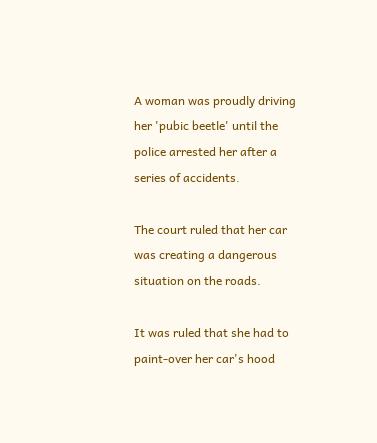A woman was proudly driving her 'pubic beetle' until the police arrested her after a series of accidents.

The court ruled that her car was creating a dangerous situation on the roads.

It was ruled that she had to paint-over her car's hood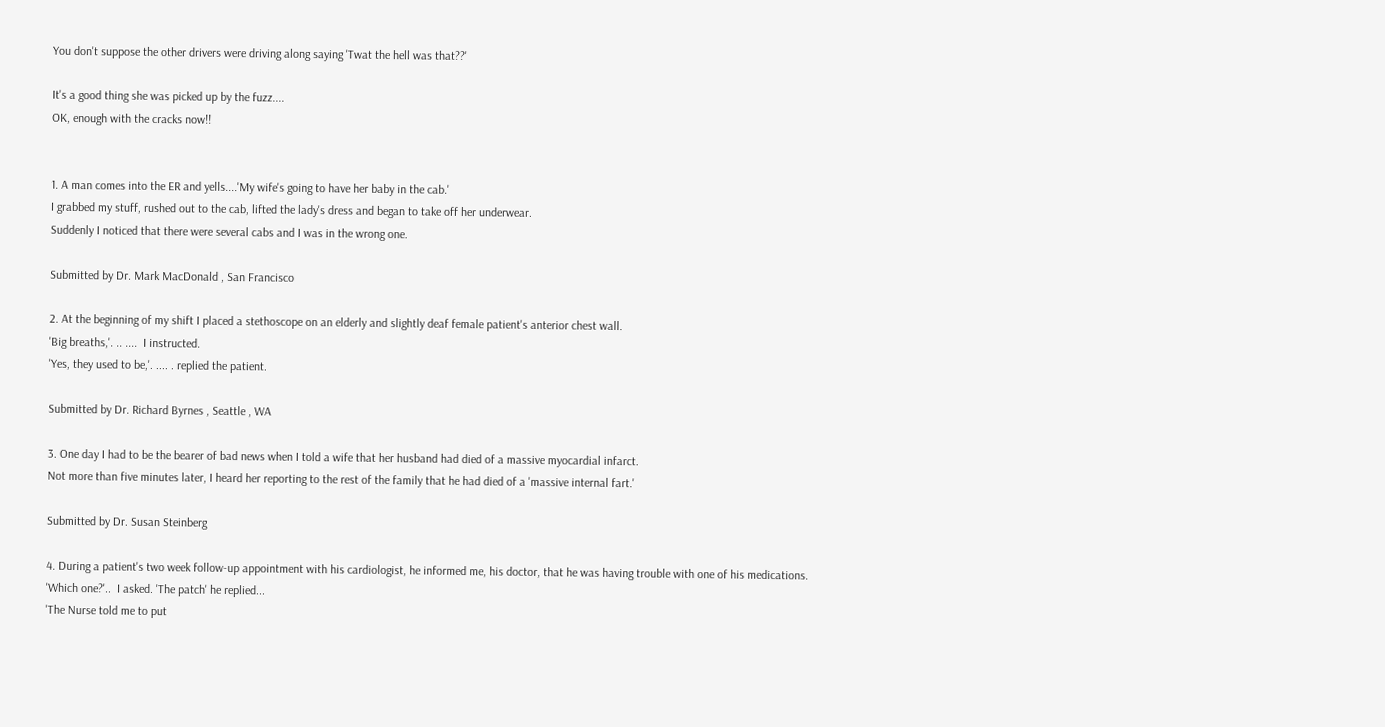You don't suppose the other drivers were driving along saying 'Twat the hell was that??'

It's a good thing she was picked up by the fuzz....
OK, enough with the cracks now!!


1. A man comes into the ER and yells....'My wife's going to have her baby in the cab.'
I grabbed my stuff, rushed out to the cab, lifted the lady's dress and began to take off her underwear.
Suddenly I noticed that there were several cabs and I was in the wrong one.

Submitted by Dr. Mark MacDonald , San Francisco

2. At the beginning of my shift I placed a stethoscope on an elderly and slightly deaf female patient's anterior chest wall.
'Big breaths,'. .. ....  I instructed.
'Yes, they used to be,'. .... . replied the patient.

Submitted by Dr. Richard Byrnes , Seattle , WA

3. One day I had to be the bearer of bad news when I told a wife that her husband had died of a massive myocardial infarct.
Not more than five minutes later, I heard her reporting to the rest of the family that he had died of a 'massive internal fart.'

Submitted by Dr. Susan Steinberg

4. During a patient's two week follow-up appointment with his cardiologist, he informed me, his doctor, that he was having trouble with one of his medications.
'Which one?'..  I asked. 'The patch' he replied...
'The Nurse told me to put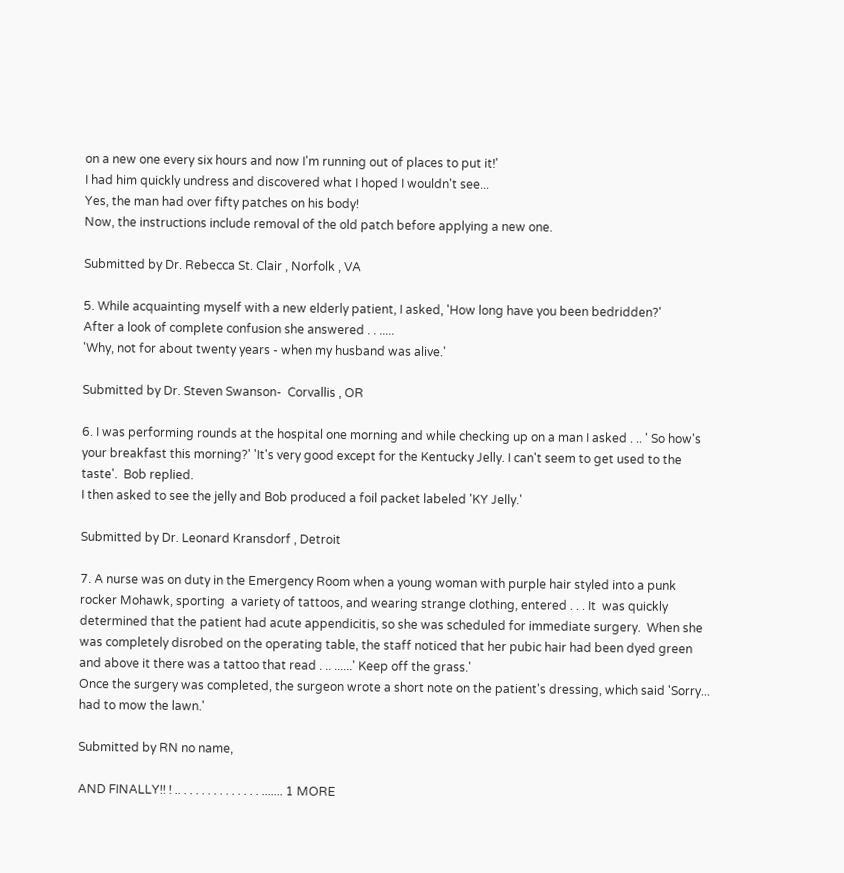on a new one every six hours and now I'm running out of places to put it!'
I had him quickly undress and discovered what I hoped I wouldn't see...
Yes, the man had over fifty patches on his body!
Now, the instructions include removal of the old patch before applying a new one.

Submitted by Dr. Rebecca St. Clair , Norfolk , VA

5. While acquainting myself with a new elderly patient, I asked, 'How long have you been bedridden?'
After a look of complete confusion she answered . . .....
'Why, not for about twenty years - when my husband was alive.'

Submitted by Dr. Steven Swanson-  Corvallis , OR

6. I was performing rounds at the hospital one morning and while checking up on a man I asked . .. ' So how's your breakfast this morning?' 'It's very good except for the Kentucky Jelly. I can't seem to get used to the taste'.  Bob replied.
I then asked to see the jelly and Bob produced a foil packet labeled 'KY Jelly.'

Submitted by Dr. Leonard Kransdorf , Detroit

7. A nurse was on duty in the Emergency Room when a young woman with purple hair styled into a punk rocker Mohawk, sporting  a variety of tattoos, and wearing strange clothing, entered . . . It  was quickly determined that the patient had acute appendicitis, so she was scheduled for immediate surgery.  When she was completely disrobed on the operating table, the staff noticed that her pubic hair had been dyed green and above it there was a tattoo that read . .. ......' Keep off the grass.'
Once the surgery was completed, the surgeon wrote a short note on the patient's dressing, which said 'Sorry... had to mow the lawn.'

Submitted by RN no name,

AND FINALLY!! ! .. . . . . . . . . . . . . . ....... 1 MORE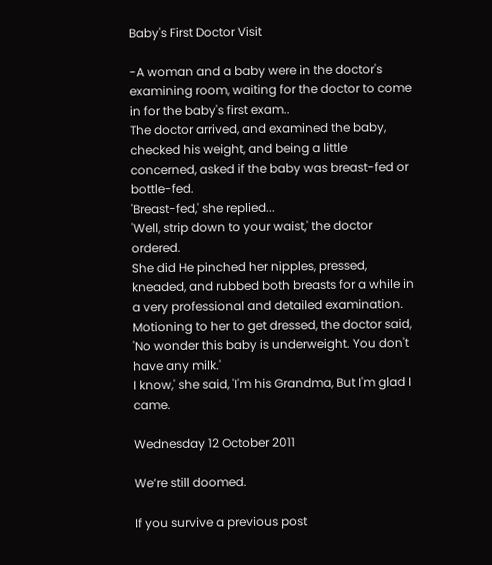Baby's First Doctor Visit

-A woman and a baby were in the doctor's examining room, waiting for the doctor to come in for the baby's first exam..
The doctor arrived, and examined the baby, checked his weight, and being a little concerned, asked if the baby was breast-fed or bottle-fed.
'Breast-fed,' she replied...
'Well, strip down to your waist,' the doctor ordered.
She did He pinched her nipples, pressed, kneaded, and rubbed both breasts for a while in a very professional and detailed examination.
Motioning to her to get dressed, the doctor said, 'No wonder this baby is underweight. You don't have any milk.'
I know,' she said, 'I'm his Grandma, But I'm glad I came.

Wednesday 12 October 2011

We’re still doomed.

If you survive a previous post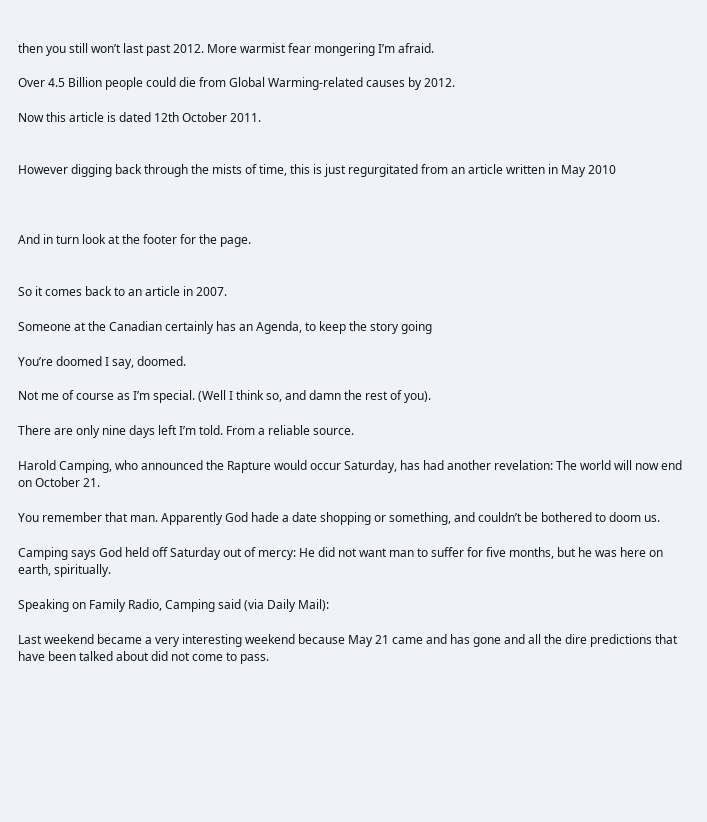then you still won’t last past 2012. More warmist fear mongering I’m afraid.

Over 4.5 Billion people could die from Global Warming-related causes by 2012.

Now this article is dated 12th October 2011.


However digging back through the mists of time, this is just regurgitated from an article written in May 2010



And in turn look at the footer for the page.


So it comes back to an article in 2007.

Someone at the Canadian certainly has an Agenda, to keep the story going

You’re doomed I say, doomed.

Not me of course as I’m special. (Well I think so, and damn the rest of you).

There are only nine days left I’m told. From a reliable source.

Harold Camping, who announced the Rapture would occur Saturday, has had another revelation: The world will now end on October 21.

You remember that man. Apparently God hade a date shopping or something, and couldn’t be bothered to doom us.

Camping says God held off Saturday out of mercy: He did not want man to suffer for five months, but he was here on earth, spiritually.

Speaking on Family Radio, Camping said (via Daily Mail):

Last weekend became a very interesting weekend because May 21 came and has gone and all the dire predictions that have been talked about did not come to pass.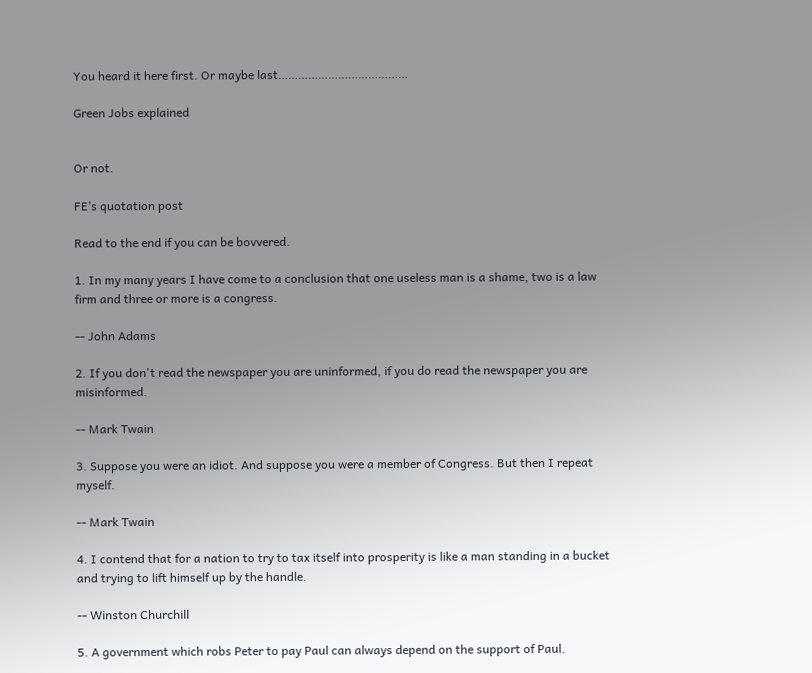You heard it here first. Or maybe last…………………………………

Green Jobs explained


Or not.

FE’s quotation post

Read to the end if you can be bovvered.

1. In my many years I have come to a conclusion that one useless man is a shame, two is a law firm and three or more is a congress.

-- John Adams

2. If you don't read the newspaper you are uninformed, if you do read the newspaper you are misinformed.

-- Mark Twain

3. Suppose you were an idiot. And suppose you were a member of Congress. But then I repeat myself.

-- Mark Twain

4. I contend that for a nation to try to tax itself into prosperity is like a man standing in a bucket and trying to lift himself up by the handle.

-- Winston Churchill

5. A government which robs Peter to pay Paul can always depend on the support of Paul.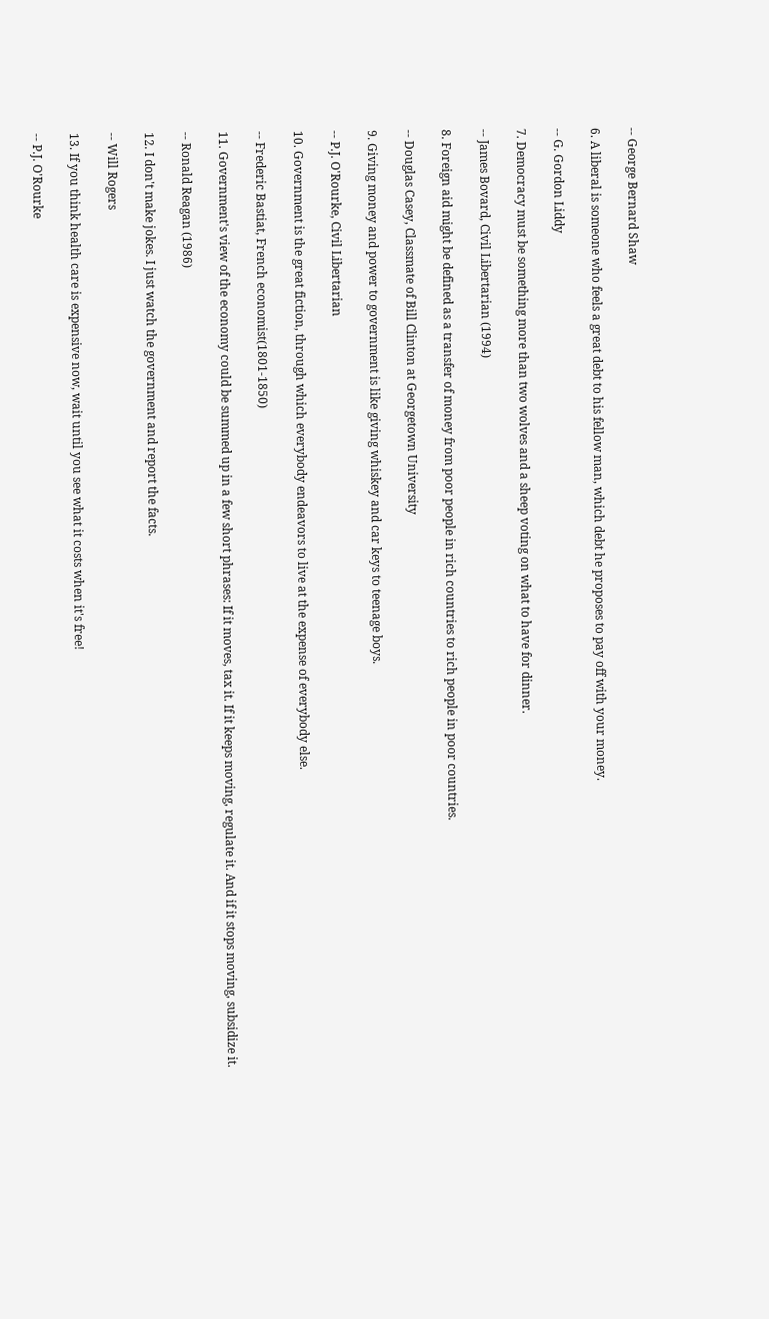-- George Bernard Shaw

6. A liberal is someone who feels a great debt to his fellow man, which debt he proposes to pay off with your money.

-- G. Gordon Liddy

7. Democracy must be something more than two wolves and a sheep voting on what to have for dinner.

-- James Bovard, Civil Libertarian (1994)

8. Foreign aid might be defined as a transfer of money from poor people in rich countries to rich people in poor countries.

-- Douglas Casey, Classmate of Bill Clinton at Georgetown University

9. Giving money and power to government is like giving whiskey and car keys to teenage boys.

-- P.J. O'Rourke, Civil Libertarian

10. Government is the great fiction, through which everybody endeavors to live at the expense of everybody else.

-- Frederic Bastiat, French economist(1801-1850)

11. Government's view of the economy could be summed up in a few short phrases: If it moves, tax it. If it keeps moving, regulate it. And if it stops moving, subsidize it.

-- Ronald Reagan (1986)

12. I don't make jokes. I just watch the government and report the facts.

-- Will Rogers

13. If you think health care is expensive now, wait until you see what it costs when it's free!

-- P.J. O'Rourke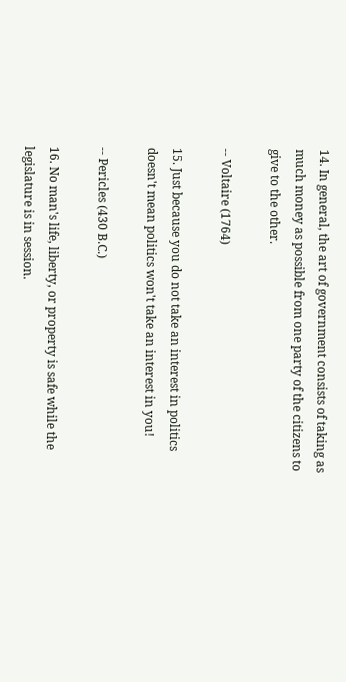14. In general, the art of government consists of taking as much money as possible from one party of the citizens to give to the other.

-- Voltaire (1764)

15. Just because you do not take an interest in politics doesn't mean politics won't take an interest in you!

-- Pericles (430 B.C.)

16. No man's life, liberty, or property is safe while the legislature is in session.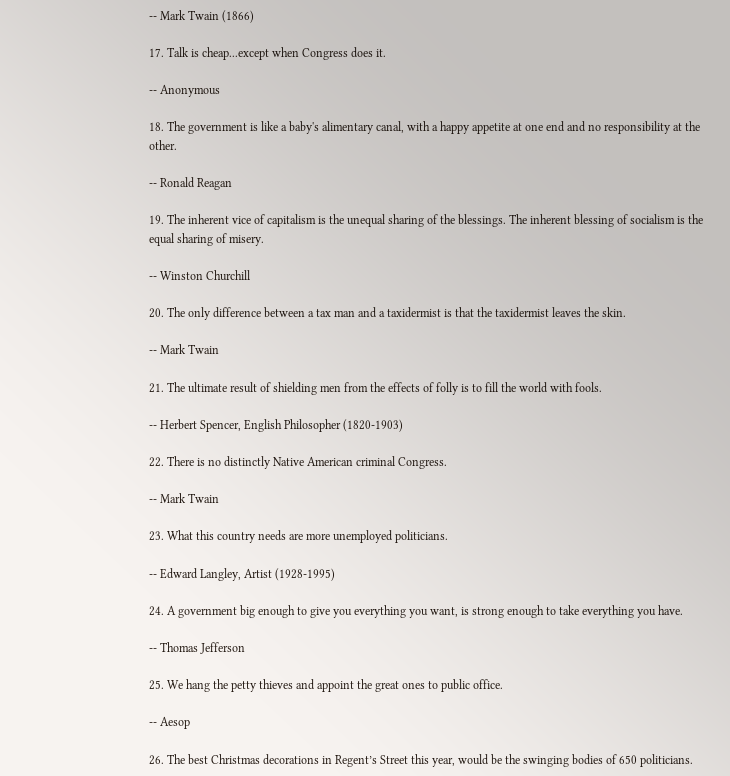-- Mark Twain (1866)

17. Talk is cheap...except when Congress does it.

-- Anonymous

18. The government is like a baby's alimentary canal, with a happy appetite at one end and no responsibility at the other.

-- Ronald Reagan

19. The inherent vice of capitalism is the unequal sharing of the blessings. The inherent blessing of socialism is the equal sharing of misery.

-- Winston Churchill

20. The only difference between a tax man and a taxidermist is that the taxidermist leaves the skin.

-- Mark Twain

21. The ultimate result of shielding men from the effects of folly is to fill the world with fools.

-- Herbert Spencer, English Philosopher (1820-1903)

22. There is no distinctly Native American criminal Congress.

-- Mark Twain

23. What this country needs are more unemployed politicians.

-- Edward Langley, Artist (1928-1995)

24. A government big enough to give you everything you want, is strong enough to take everything you have.

-- Thomas Jefferson

25. We hang the petty thieves and appoint the great ones to public office.

-- Aesop

26. The best Christmas decorations in Regent’s Street this year, would be the swinging bodies of 650 politicians.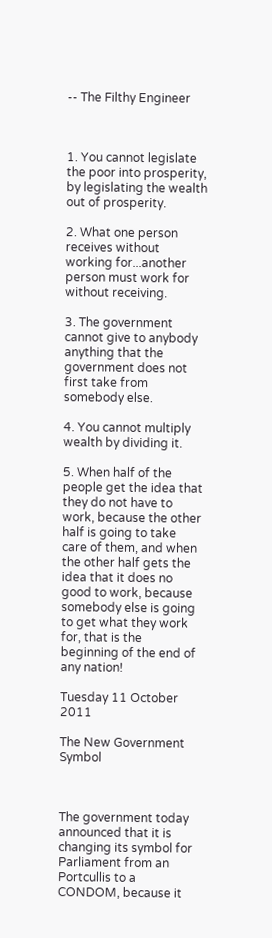-- The Filthy Engineer



1. You cannot legislate the poor into prosperity, by legislating the wealth out of prosperity.

2. What one person receives without working for...another person must work for without receiving.

3. The government cannot give to anybody anything that the government does not first take from somebody else.

4. You cannot multiply wealth by dividing it.

5. When half of the people get the idea that they do not have to work, because the other half is going to take care of them, and when the other half gets the idea that it does no good to work, because somebody else is going to get what they work for, that is the beginning of the end of any nation!

Tuesday 11 October 2011

The New Government Symbol



The government today announced that it is changing its symbol for Parliament from an Portcullis to a CONDOM, because it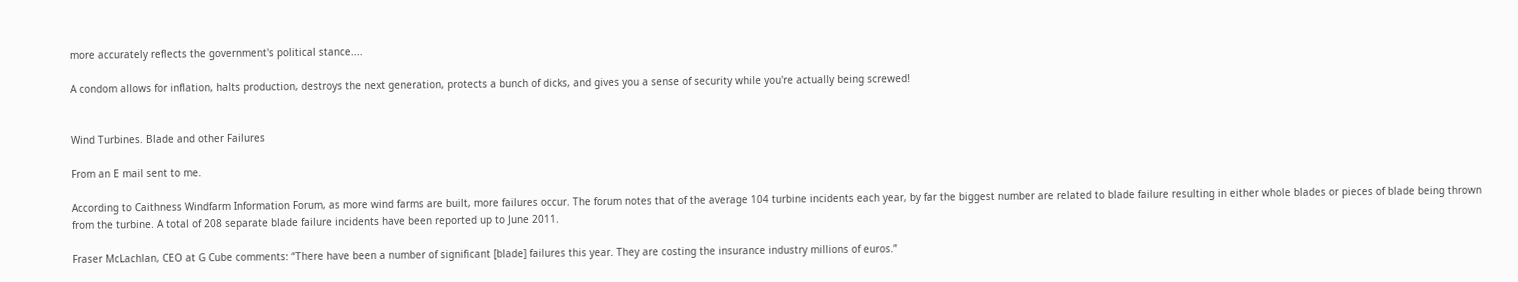more accurately reflects the government's political stance....

A condom allows for inflation, halts production, destroys the next generation, protects a bunch of dicks, and gives you a sense of security while you're actually being screwed!


Wind Turbines. Blade and other Failures

From an E mail sent to me.

According to Caithness Windfarm Information Forum, as more wind farms are built, more failures occur. The forum notes that of the average 104 turbine incidents each year, by far the biggest number are related to blade failure resulting in either whole blades or pieces of blade being thrown from the turbine. A total of 208 separate blade failure incidents have been reported up to June 2011.

Fraser McLachlan, CEO at G Cube comments: “There have been a number of significant [blade] failures this year. They are costing the insurance industry millions of euros.”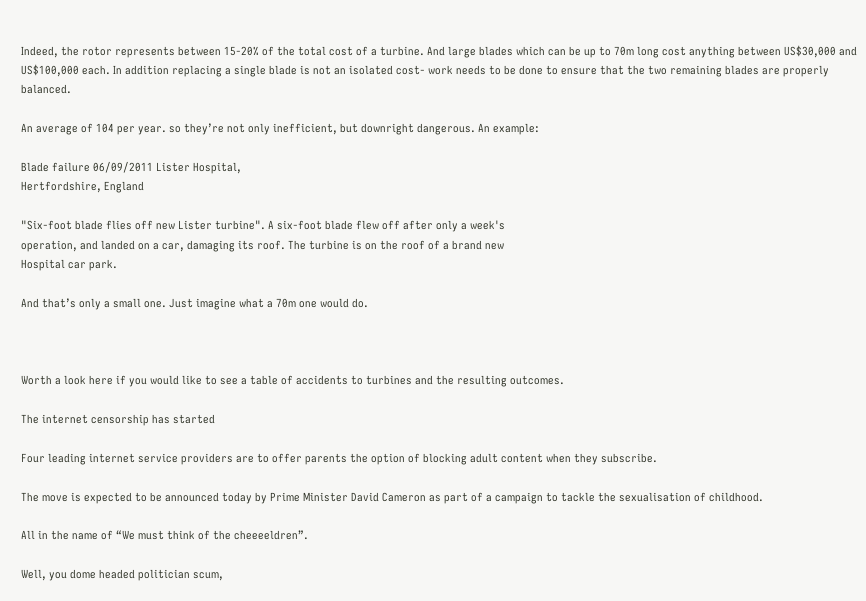Indeed, the rotor represents between 15-20% of the total cost of a turbine. And large blades which can be up to 70m long cost anything between US$30,000 and US$100,000 each. In addition replacing a single blade is not an isolated cost- work needs to be done to ensure that the two remaining blades are properly balanced.

An average of 104 per year. so they’re not only inefficient, but downright dangerous. An example:

Blade failure 06/09/2011 Lister Hospital,
Hertfordshire, England

"Six-foot blade flies off new Lister turbine". A six-foot blade flew off after only a week's
operation, and landed on a car, damaging its roof. The turbine is on the roof of a brand new
Hospital car park.

And that’s only a small one. Just imagine what a 70m one would do.



Worth a look here if you would like to see a table of accidents to turbines and the resulting outcomes.

The internet censorship has started

Four leading internet service providers are to offer parents the option of blocking adult content when they subscribe.

The move is expected to be announced today by Prime Minister David Cameron as part of a campaign to tackle the sexualisation of childhood.

All in the name of “We must think of the cheeeeldren”.

Well, you dome headed politician scum,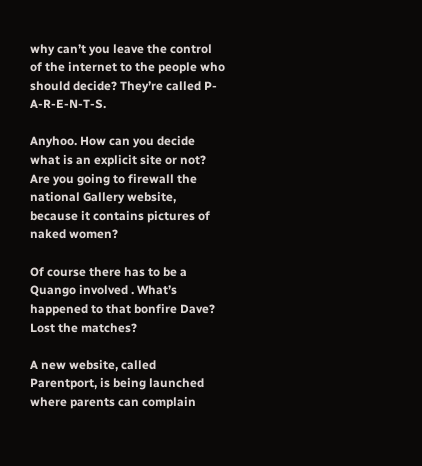why can’t you leave the control of the internet to the people who should decide? They’re called P-A-R-E-N-T-S.

Anyhoo. How can you decide what is an explicit site or not? Are you going to firewall the national Gallery website, because it contains pictures of naked women?

Of course there has to be a Quango involved . What’s happened to that bonfire Dave? Lost the matches?

A new website, called Parentport, is being launched where parents can complain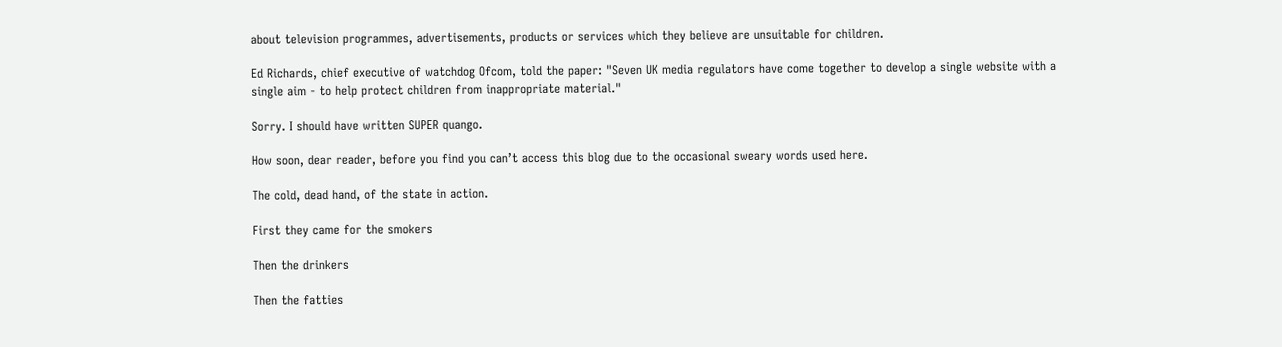about television programmes, advertisements, products or services which they believe are unsuitable for children.

Ed Richards, chief executive of watchdog Ofcom, told the paper: "Seven UK media regulators have come together to develop a single website with a single aim - to help protect children from inappropriate material."

Sorry. I should have written SUPER quango.

How soon, dear reader, before you find you can’t access this blog due to the occasional sweary words used here.

The cold, dead hand, of the state in action.

First they came for the smokers

Then the drinkers

Then the fatties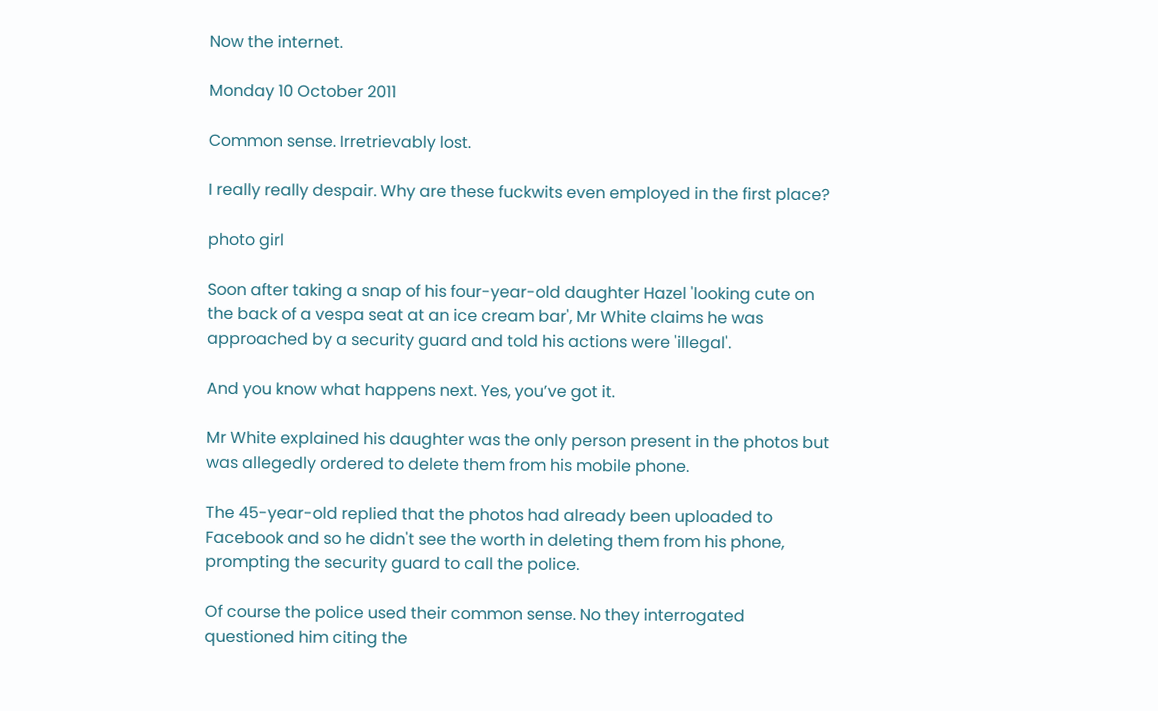Now the internet.

Monday 10 October 2011

Common sense. Irretrievably lost.

I really really despair. Why are these fuckwits even employed in the first place?

photo girl

Soon after taking a snap of his four-year-old daughter Hazel 'looking cute on the back of a vespa seat at an ice cream bar', Mr White claims he was approached by a security guard and told his actions were 'illegal'.

And you know what happens next. Yes, you’ve got it.

Mr White explained his daughter was the only person present in the photos but was allegedly ordered to delete them from his mobile phone.

The 45-year-old replied that the photos had already been uploaded to Facebook and so he didn't see the worth in deleting them from his phone, prompting the security guard to call the police.

Of course the police used their common sense. No they interrogated questioned him citing the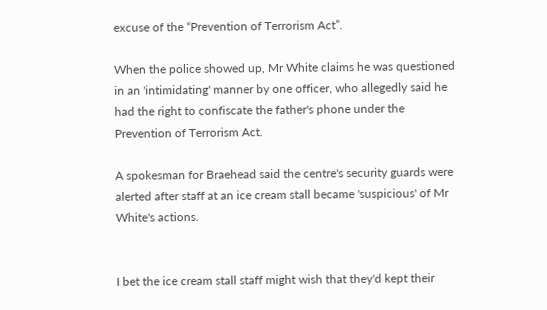excuse of the “Prevention of Terrorism Act”.

When the police showed up, Mr White claims he was questioned in an 'intimidating' manner by one officer, who allegedly said he had the right to confiscate the father's phone under the Prevention of Terrorism Act.

A spokesman for Braehead said the centre's security guards were alerted after staff at an ice cream stall became 'suspicious' of Mr White's actions.


I bet the ice cream stall staff might wish that they'd kept their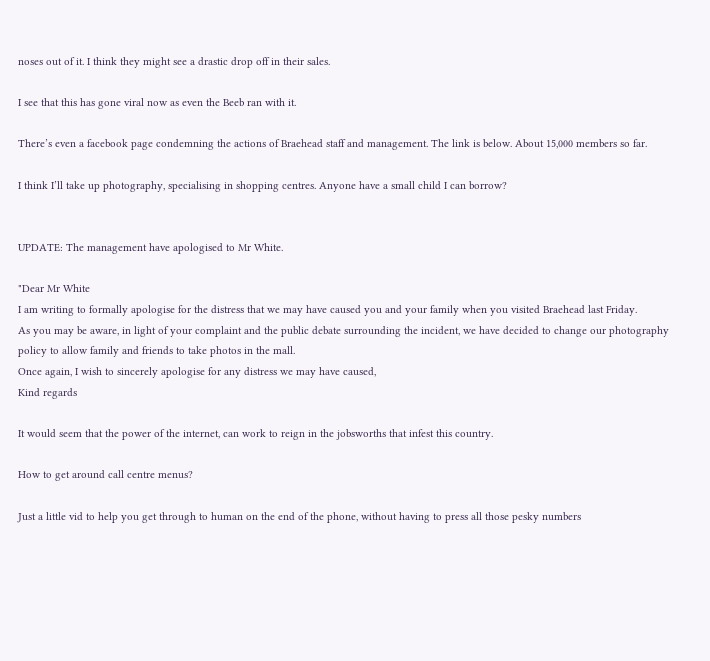noses out of it. I think they might see a drastic drop off in their sales.

I see that this has gone viral now as even the Beeb ran with it.

There’s even a facebook page condemning the actions of Braehead staff and management. The link is below. About 15,000 members so far.

I think I’ll take up photography, specialising in shopping centres. Anyone have a small child I can borrow?


UPDATE: The management have apologised to Mr White.

"Dear Mr White
I am writing to formally apologise for the distress that we may have caused you and your family when you visited Braehead last Friday.
As you may be aware, in light of your complaint and the public debate surrounding the incident, we have decided to change our photography policy to allow family and friends to take photos in the mall.
Once again, I wish to sincerely apologise for any distress we may have caused,
Kind regards

It would seem that the power of the internet, can work to reign in the jobsworths that infest this country.

How to get around call centre menus?

Just a little vid to help you get through to human on the end of the phone, without having to press all those pesky numbers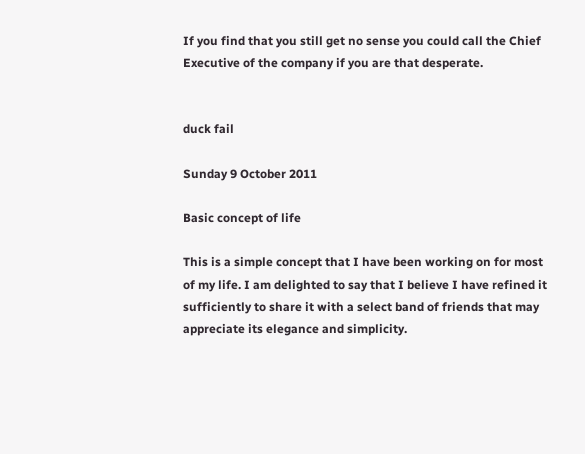If you find that you still get no sense you could call the Chief Executive of the company if you are that desperate.


duck fail

Sunday 9 October 2011

Basic concept of life

This is a simple concept that I have been working on for most of my life. I am delighted to say that I believe I have refined it sufficiently to share it with a select band of friends that may appreciate its elegance and simplicity.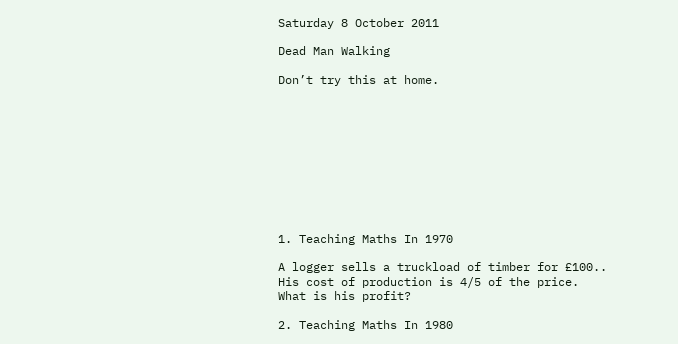Saturday 8 October 2011

Dead Man Walking

Don’t try this at home.










1. Teaching Maths In 1970

A logger sells a truckload of timber for £100..
His cost of production is 4/5 of the price.
What is his profit?

2. Teaching Maths In 1980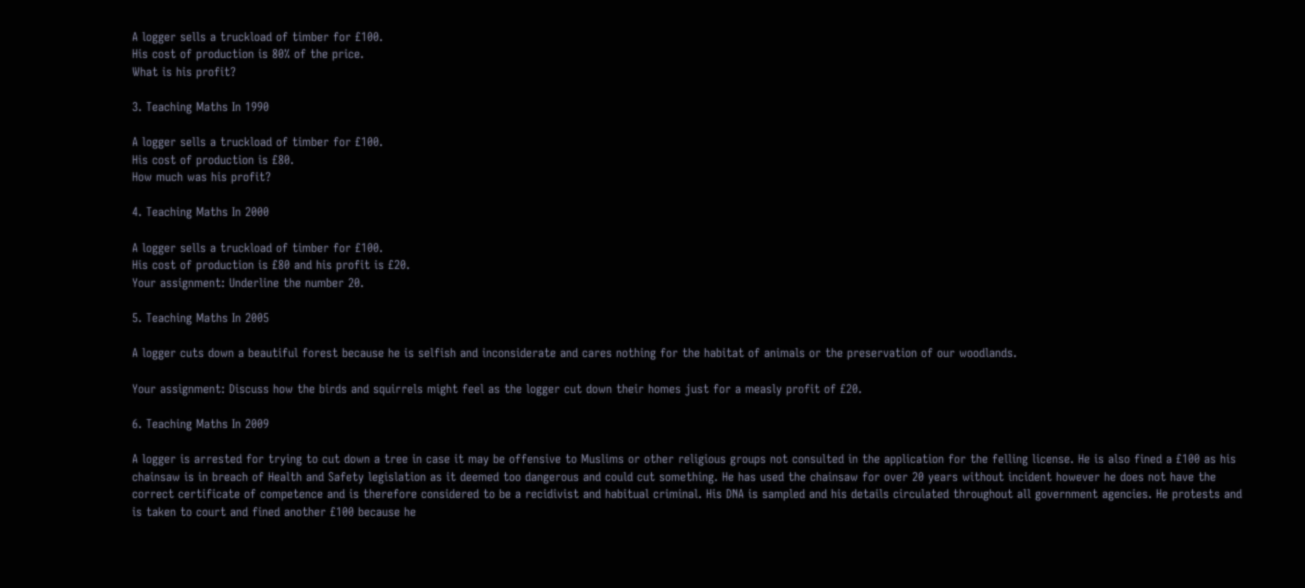A logger sells a truckload of timber for £100.
His cost of production is 80% of the price.
What is his profit?

3. Teaching Maths In 1990

A logger sells a truckload of timber for £100.
His cost of production is £80.
How much was his profit?

4. Teaching Maths In 2000

A logger sells a truckload of timber for £100.
His cost of production is £80 and his profit is £20.
Your assignment: Underline the number 20.

5. Teaching Maths In 2005

A logger cuts down a beautiful forest because he is selfish and inconsiderate and cares nothing for the habitat of animals or the preservation of our woodlands.

Your assignment: Discuss how the birds and squirrels might feel as the logger cut down their homes just for a measly profit of £20.

6. Teaching Maths In 2009

A logger is arrested for trying to cut down a tree in case it may be offensive to Muslims or other religious groups not consulted in the application for the felling license. He is also fined a £100 as his chainsaw is in breach of Health and Safety legislation as it deemed too dangerous and could cut something. He has used the chainsaw for over 20 years without incident however he does not have the correct certificate of competence and is therefore considered to be a recidivist and habitual criminal. His DNA is sampled and his details circulated throughout all government agencies. He protests and is taken to court and fined another £100 because he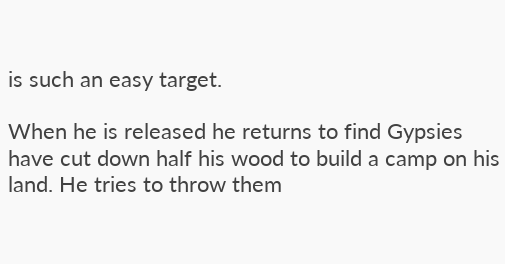is such an easy target.

When he is released he returns to find Gypsies have cut down half his wood to build a camp on his land. He tries to throw them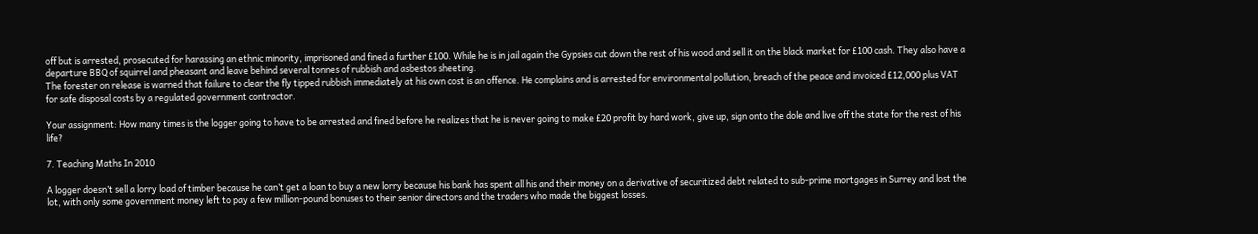off but is arrested, prosecuted for harassing an ethnic minority, imprisoned and fined a further £100. While he is in jail again the Gypsies cut down the rest of his wood and sell it on the black market for £100 cash. They also have a departure BBQ of squirrel and pheasant and leave behind several tonnes of rubbish and asbestos sheeting.
The forester on release is warned that failure to clear the fly tipped rubbish immediately at his own cost is an offence. He complains and is arrested for environmental pollution, breach of the peace and invoiced £12,000 plus VAT for safe disposal costs by a regulated government contractor.

Your assignment: How many times is the logger going to have to be arrested and fined before he realizes that he is never going to make £20 profit by hard work, give up, sign onto the dole and live off the state for the rest of his life?

7. Teaching Maths In 2010

A logger doesn’t sell a lorry load of timber because he can’t get a loan to buy a new lorry because his bank has spent all his and their money on a derivative of securitized debt related to sub-prime mortgages in Surrey and lost the lot, with only some government money left to pay a few million-pound bonuses to their senior directors and the traders who made the biggest losses.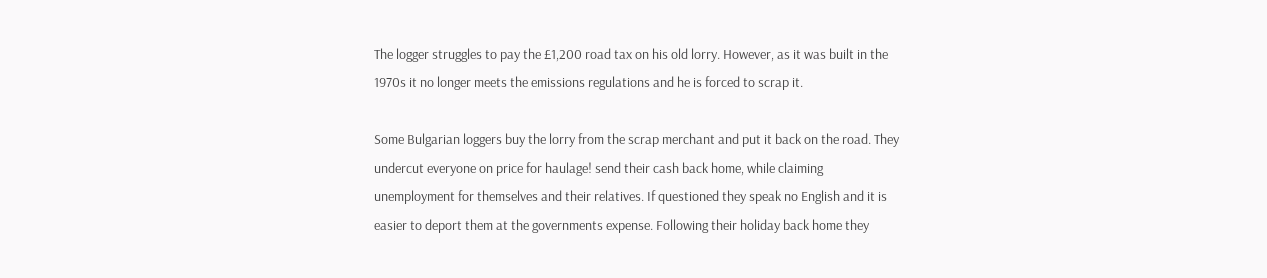The logger struggles to pay the £1,200 road tax on his old lorry. However, as it was built in the 1970s it no longer meets the emissions regulations and he is forced to scrap it.

Some Bulgarian loggers buy the lorry from the scrap merchant and put it back on the road. They undercut everyone on price for haulage! send their cash back home, while claiming unemployment for themselves and their relatives. If questioned they speak no English and it is easier to deport them at the governments expense. Following their holiday back home they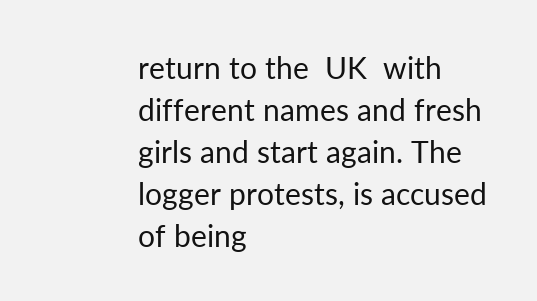return to the  UK  with different names and fresh girls and start again. The logger protests, is accused of being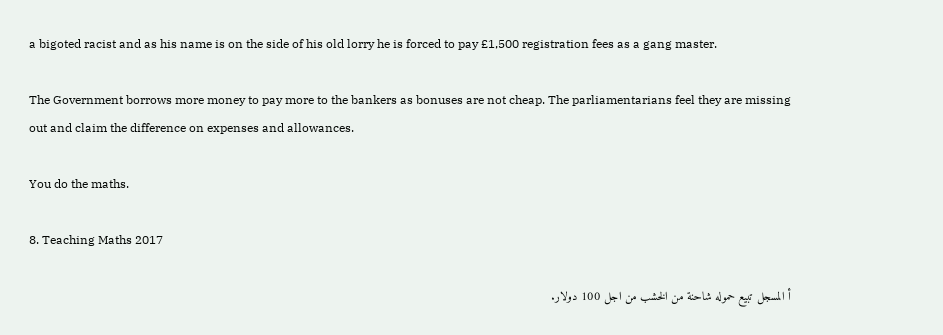a bigoted racist and as his name is on the side of his old lorry he is forced to pay £1,500 registration fees as a gang master.

The Government borrows more money to pay more to the bankers as bonuses are not cheap. The parliamentarians feel they are missing out and claim the difference on expenses and allowances.

You do the maths.

8. Teaching Maths 2017

أ المسجل تبيع حموله شاحنة من الخشب من اجل 100 دولار.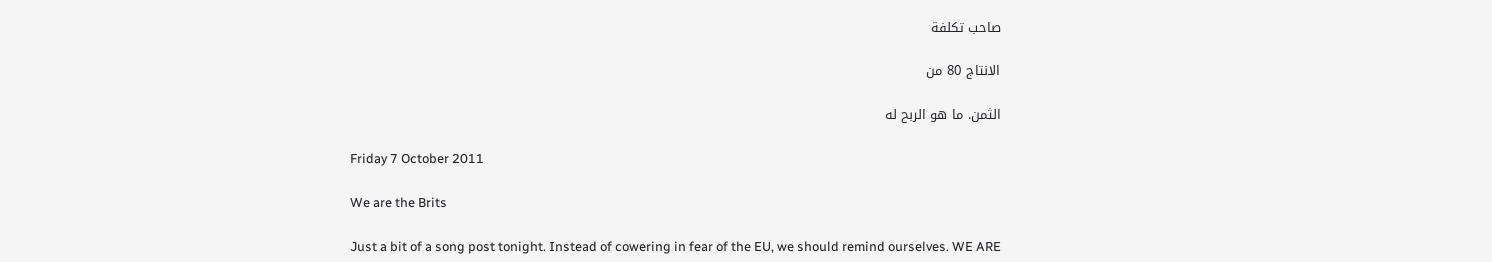صاحب تكلفة

الانتاج 80 من

الثمن. ما هو الربح له

Friday 7 October 2011

We are the Brits

Just a bit of a song post tonight. Instead of cowering in fear of the EU, we should remind ourselves. WE ARE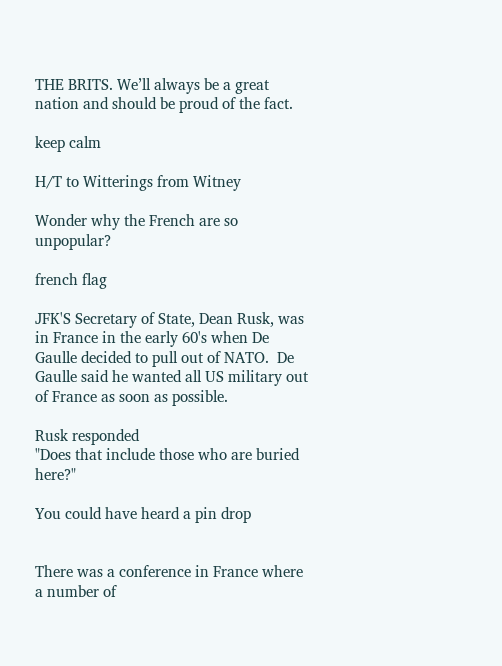THE BRITS. We’ll always be a great nation and should be proud of the fact.

keep calm

H/T to Witterings from Witney

Wonder why the French are so unpopular?

french flag

JFK'S Secretary of State, Dean Rusk, was in France in the early 60's when De Gaulle decided to pull out of NATO.  De Gaulle said he wanted all US military out of France as soon as possible.

Rusk responded
"Does that include those who are buried here?"

You could have heard a pin drop


There was a conference in France where a number of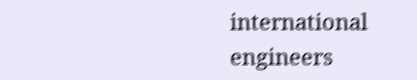international engineers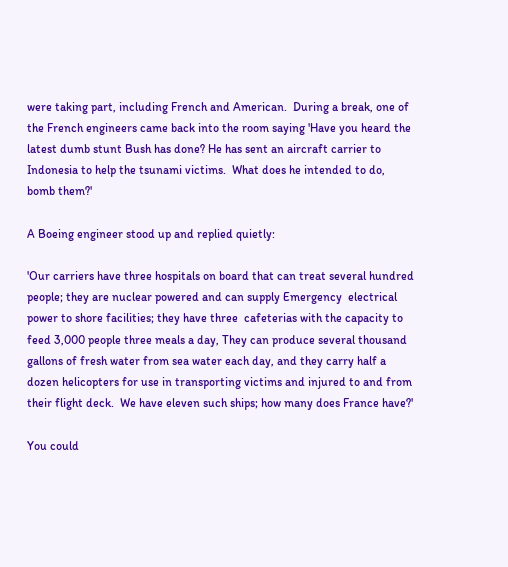were taking part, including French and American.  During a break, one of the French engineers came back into the room saying 'Have you heard the latest dumb stunt Bush has done? He has sent an aircraft carrier to Indonesia to help the tsunami victims.  What does he intended to do, bomb them?'

A Boeing engineer stood up and replied quietly:

'Our carriers have three hospitals on board that can treat several hundred people; they are nuclear powered and can supply Emergency  electrical power to shore facilities; they have three  cafeterias with the capacity to feed 3,000 people three meals a day, They can produce several thousand gallons of fresh water from sea water each day, and they carry half a dozen helicopters for use in transporting victims and injured to and from their flight deck.  We have eleven such ships; how many does France have?'

You could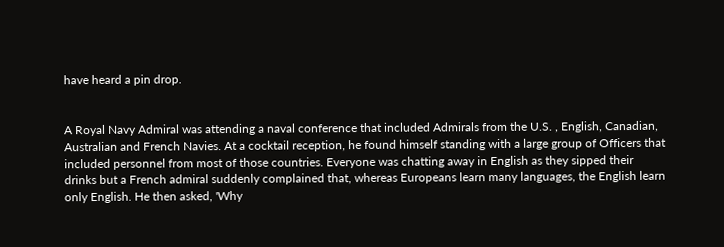have heard a pin drop.


A Royal Navy Admiral was attending a naval conference that included Admirals from the U.S. , English, Canadian, Australian and French Navies. At a cocktail reception, he found himself standing with a large group of Officers that included personnel from most of those countries. Everyone was chatting away in English as they sipped their drinks but a French admiral suddenly complained that, whereas Europeans learn many languages, the English learn only English. He then asked, 'Why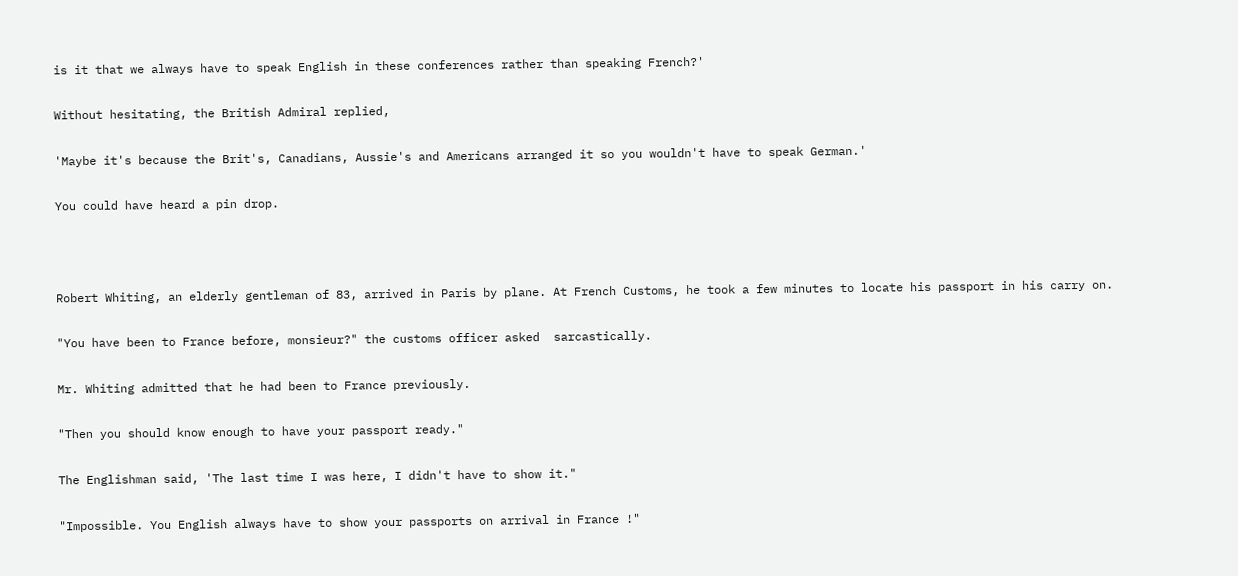is it that we always have to speak English in these conferences rather than speaking French?'

Without hesitating, the British Admiral replied,

'Maybe it's because the Brit's, Canadians, Aussie's and Americans arranged it so you wouldn't have to speak German.'

You could have heard a pin drop.



Robert Whiting, an elderly gentleman of 83, arrived in Paris by plane. At French Customs, he took a few minutes to locate his passport in his carry on.

"You have been to France before, monsieur?" the customs officer asked  sarcastically.

Mr. Whiting admitted that he had been to France previously.

"Then you should know enough to have your passport ready."

The Englishman said, 'The last time I was here, I didn't have to show it."

"Impossible. You English always have to show your passports on arrival in France !"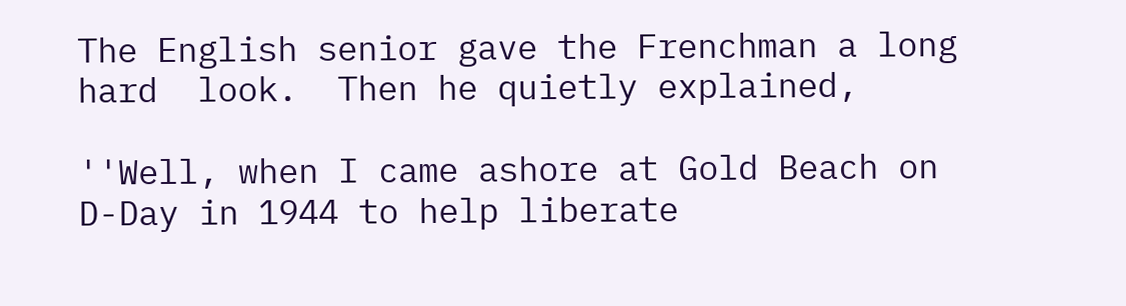The English senior gave the Frenchman a long hard  look.  Then he quietly explained,

''Well, when I came ashore at Gold Beach on D-Day in 1944 to help liberate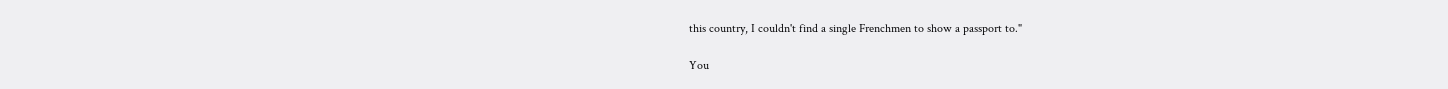this country, I couldn't find a single Frenchmen to show a passport to."

You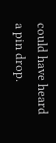could have heard a pin drop.